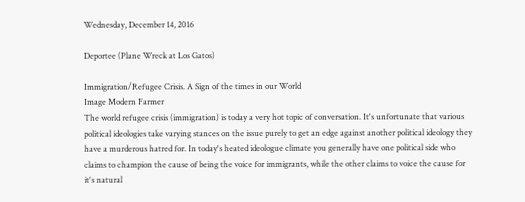Wednesday, December 14, 2016

Deportee (Plane Wreck at Los Gatos)

Immigration/Refugee Crisis. A Sign of the times in our World
Image Modern Farmer
The world refugee crisis (immigration) is today a very hot topic of conversation. It's unfortunate that various political ideologies take varying stances on the issue purely to get an edge against another political ideology they have a murderous hatred for. In today's heated ideologue climate you generally have one political side who claims to champion the cause of being the voice for immigrants, while the other claims to voice the cause for it's natural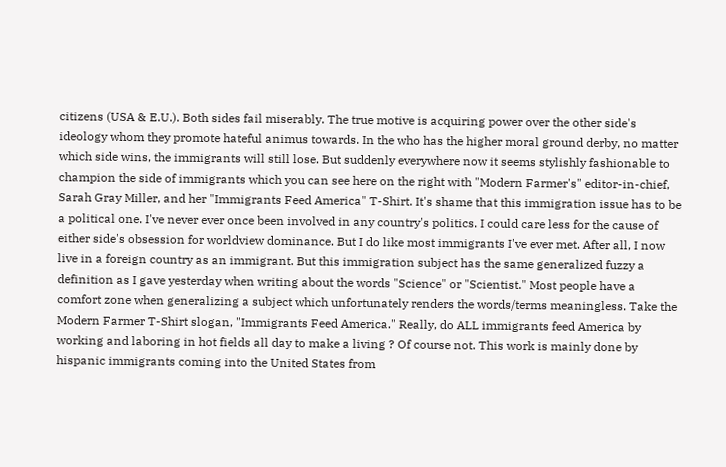citizens (USA & E.U.). Both sides fail miserably. The true motive is acquiring power over the other side's ideology whom they promote hateful animus towards. In the who has the higher moral ground derby, no matter which side wins, the immigrants will still lose. But suddenly everywhere now it seems stylishly fashionable to champion the side of immigrants which you can see here on the right with "Modern Farmer's" editor-in-chief, Sarah Gray Miller, and her "Immigrants Feed America" T-Shirt. It's shame that this immigration issue has to be a political one. I've never ever once been involved in any country's politics. I could care less for the cause of either side's obsession for worldview dominance. But I do like most immigrants I've ever met. After all, I now live in a foreign country as an immigrant. But this immigration subject has the same generalized fuzzy a definition as I gave yesterday when writing about the words "Science" or "Scientist." Most people have a comfort zone when generalizing a subject which unfortunately renders the words/terms meaningless. Take the Modern Farmer T-Shirt slogan, "Immigrants Feed America." Really, do ALL immigrants feed America by working and laboring in hot fields all day to make a living ? Of course not. This work is mainly done by hispanic immigrants coming into the United States from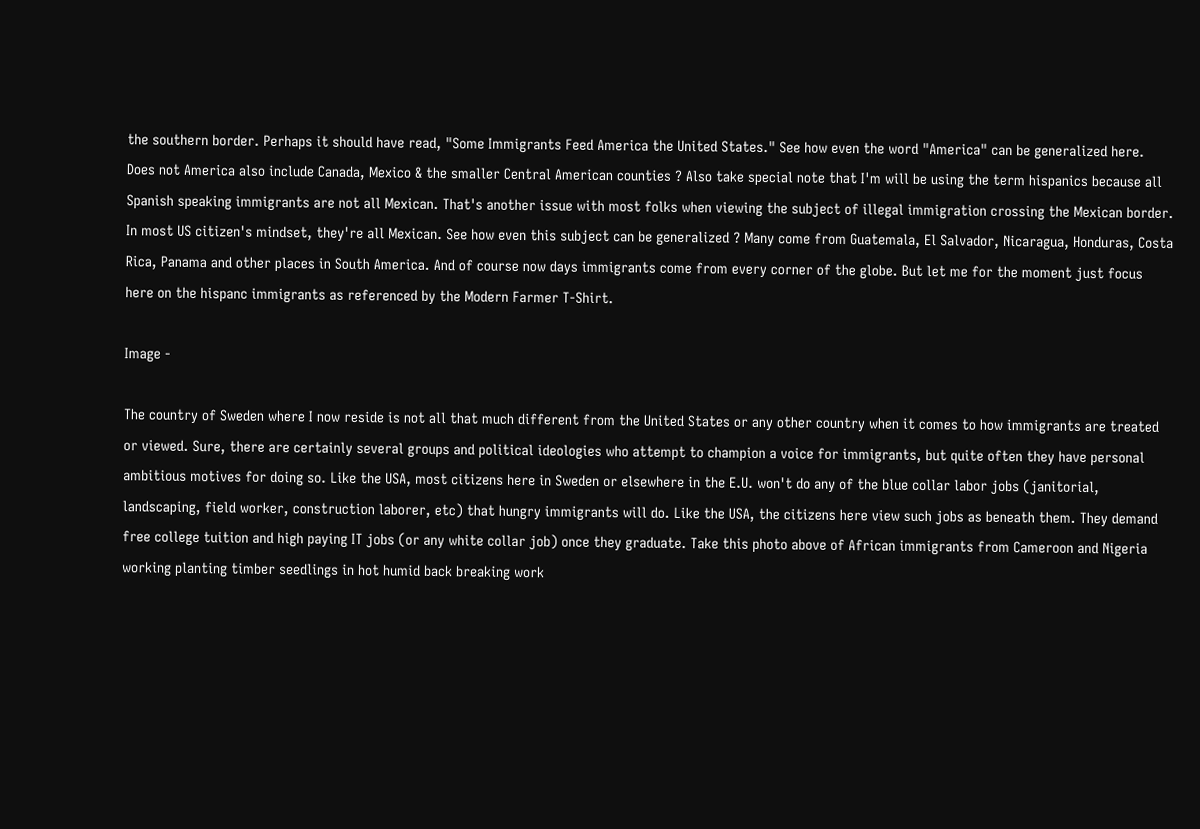the southern border. Perhaps it should have read, "Some Immigrants Feed America the United States." See how even the word "America" can be generalized here. Does not America also include Canada, Mexico & the smaller Central American counties ? Also take special note that I'm will be using the term hispanics because all Spanish speaking immigrants are not all Mexican. That's another issue with most folks when viewing the subject of illegal immigration crossing the Mexican border. In most US citizen's mindset, they're all Mexican. See how even this subject can be generalized ? Many come from Guatemala, El Salvador, Nicaragua, Honduras, Costa Rica, Panama and other places in South America. And of course now days immigrants come from every corner of the globe. But let me for the moment just focus here on the hispanc immigrants as referenced by the Modern Farmer T-Shirt.

Image -

The country of Sweden where I now reside is not all that much different from the United States or any other country when it comes to how immigrants are treated or viewed. Sure, there are certainly several groups and political ideologies who attempt to champion a voice for immigrants, but quite often they have personal ambitious motives for doing so. Like the USA, most citizens here in Sweden or elsewhere in the E.U. won't do any of the blue collar labor jobs (janitorial, landscaping, field worker, construction laborer, etc) that hungry immigrants will do. Like the USA, the citizens here view such jobs as beneath them. They demand free college tuition and high paying IT jobs (or any white collar job) once they graduate. Take this photo above of African immigrants from Cameroon and Nigeria working planting timber seedlings in hot humid back breaking work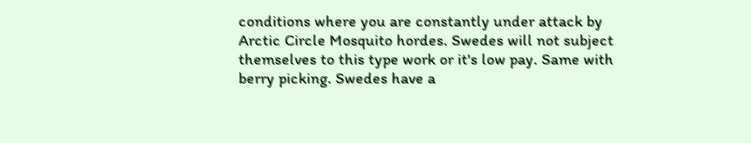conditions where you are constantly under attack by Arctic Circle Mosquito hordes. Swedes will not subject themselves to this type work or it's low pay. Same with berry picking. Swedes have a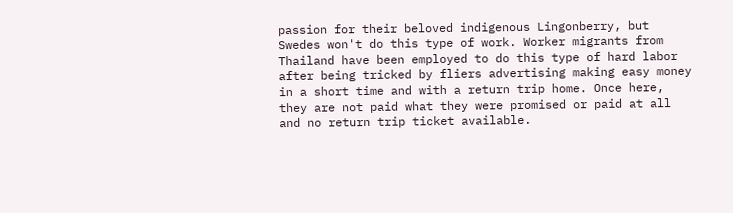passion for their beloved indigenous Lingonberry, but Swedes won't do this type of work. Worker migrants from Thailand have been employed to do this type of hard labor after being tricked by fliers advertising making easy money in a short time and with a return trip home. Once here, they are not paid what they were promised or paid at all and no return trip ticket available.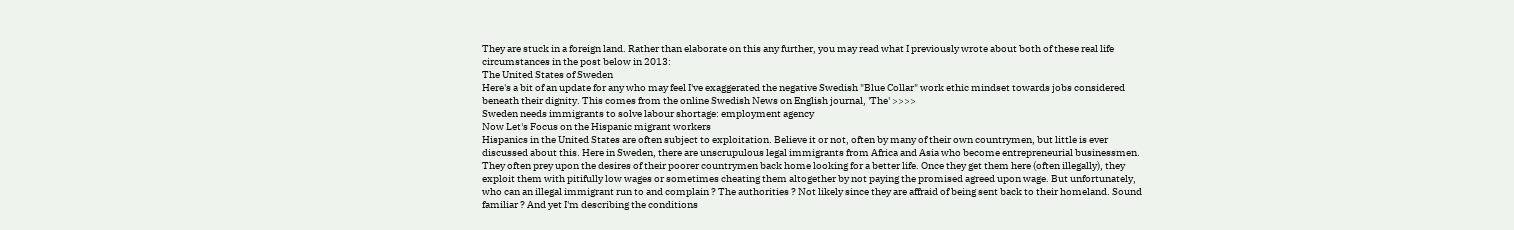They are stuck in a foreign land. Rather than elaborate on this any further, you may read what I previously wrote about both of these real life circumstances in the post below in 2013:
The United States of Sweden
Here's a bit of an update for any who may feel I've exaggerated the negative Swedish "Blue Collar" work ethic mindset towards jobs considered beneath their dignity. This comes from the online Swedish News on English journal, 'The' >>>>
Sweden needs immigrants to solve labour shortage: employment agency
Now Let's Focus on the Hispanic migrant workers
Hispanics in the United States are often subject to exploitation. Believe it or not, often by many of their own countrymen, but little is ever discussed about this. Here in Sweden, there are unscrupulous legal immigrants from Africa and Asia who become entrepreneurial businessmen. They often prey upon the desires of their poorer countrymen back home looking for a better life. Once they get them here (often illegally), they exploit them with pitifully low wages or sometimes cheating them altogether by not paying the promised agreed upon wage. But unfortunately, who can an illegal immigrant run to and complain ? The authorities ? Not likely since they are affraid of being sent back to their homeland. Sound familiar ? And yet I'm describing the conditions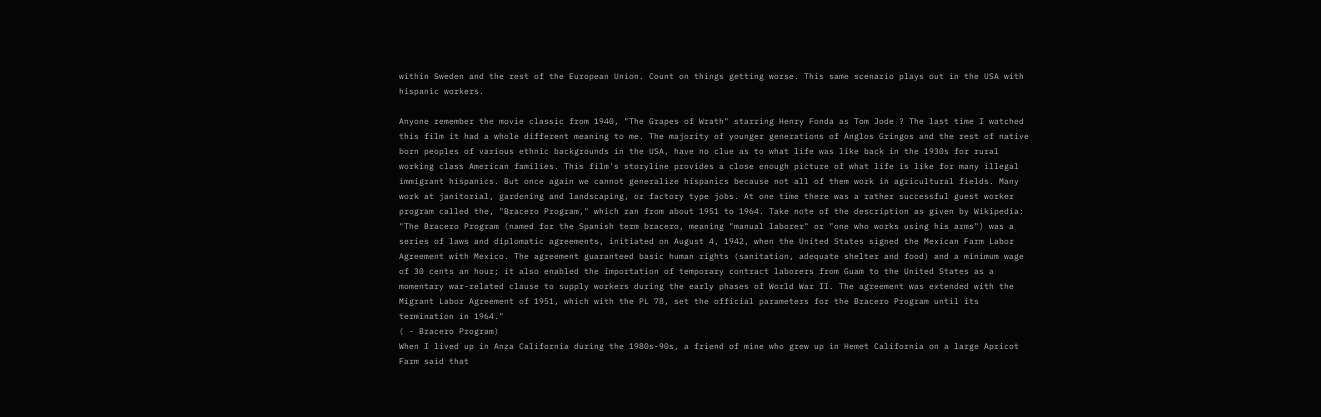within Sweden and the rest of the European Union. Count on things getting worse. This same scenario plays out in the USA with hispanic workers.

Anyone remember the movie classic from 1940, "The Grapes of Wrath" starring Henry Fonda as Tom Jode ? The last time I watched this film it had a whole different meaning to me. The majority of younger generations of Anglos Gringos and the rest of native born peoples of various ethnic backgrounds in the USA, have no clue as to what life was like back in the 1930s for rural working class American families. This film's storyline provides a close enough picture of what life is like for many illegal immigrant hispanics. But once again we cannot generalize hispanics because not all of them work in agricultural fields. Many work at janitorial, gardening and landscaping, or factory type jobs. At one time there was a rather successful guest worker program called the, "Bracero Program," which ran from about 1951 to 1964. Take note of the description as given by Wikipedia:
"The Bracero Program (named for the Spanish term bracero, meaning "manual laborer" or "one who works using his arms") was a series of laws and diplomatic agreements, initiated on August 4, 1942, when the United States signed the Mexican Farm Labor Agreement with Mexico. The agreement guaranteed basic human rights (sanitation, adequate shelter and food) and a minimum wage of 30 cents an hour; it also enabled the importation of temporary contract laborers from Guam to the United States as a momentary war-related clause to supply workers during the early phases of World War II. The agreement was extended with the Migrant Labor Agreement of 1951, which with the PL 78, set the official parameters for the Bracero Program until its termination in 1964."
( - Bracero Program)
When I lived up in Anza California during the 1980s-90s, a friend of mine who grew up in Hemet California on a large Apricot Farm said that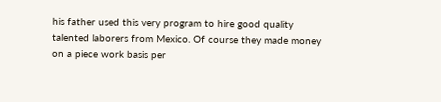his father used this very program to hire good quality talented laborers from Mexico. Of course they made money on a piece work basis per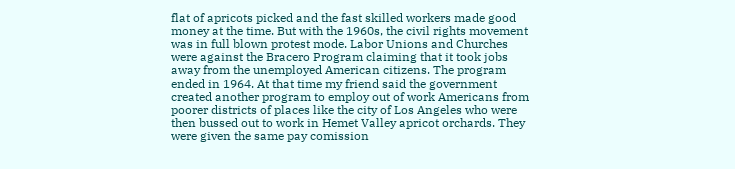flat of apricots picked and the fast skilled workers made good money at the time. But with the 1960s, the civil rights movement was in full blown protest mode. Labor Unions and Churches were against the Bracero Program claiming that it took jobs away from the unemployed American citizens. The program ended in 1964. At that time my friend said the government created another program to employ out of work Americans from poorer districts of places like the city of Los Angeles who were then bussed out to work in Hemet Valley apricot orchards. They were given the same pay comission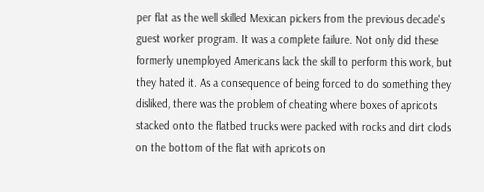per flat as the well skilled Mexican pickers from the previous decade's guest worker program. It was a complete failure. Not only did these formerly unemployed Americans lack the skill to perform this work, but they hated it. As a consequence of being forced to do something they disliked, there was the problem of cheating where boxes of apricots stacked onto the flatbed trucks were packed with rocks and dirt clods on the bottom of the flat with apricots on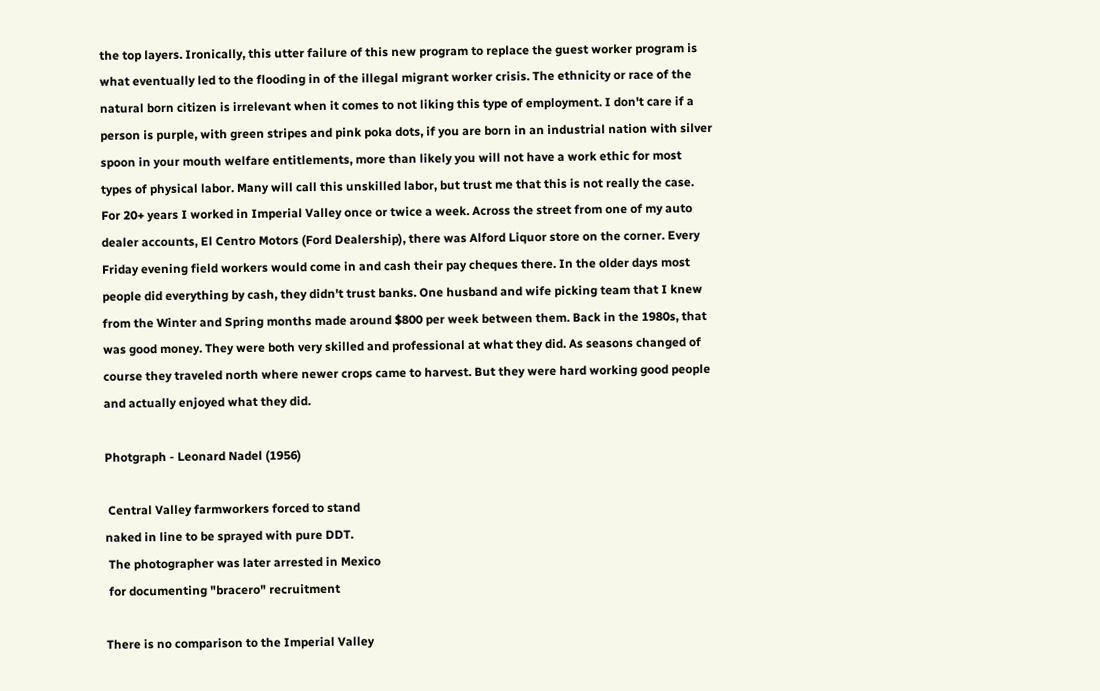the top layers. Ironically, this utter failure of this new program to replace the guest worker program is what eventually led to the flooding in of the illegal migrant worker crisis. The ethnicity or race of the natural born citizen is irrelevant when it comes to not liking this type of employment. I don't care if a person is purple, with green stripes and pink poka dots, if you are born in an industrial nation with silver spoon in your mouth welfare entitlements, more than likely you will not have a work ethic for most types of physical labor. Many will call this unskilled labor, but trust me that this is not really the case. For 20+ years I worked in Imperial Valley once or twice a week. Across the street from one of my auto dealer accounts, El Centro Motors (Ford Dealership), there was Alford Liquor store on the corner. Every Friday evening field workers would come in and cash their pay cheques there. In the older days most people did everything by cash, they didn't trust banks. One husband and wife picking team that I knew from the Winter and Spring months made around $800 per week between them. Back in the 1980s, that was good money. They were both very skilled and professional at what they did. As seasons changed of course they traveled north where newer crops came to harvest. But they were hard working good people and actually enjoyed what they did.

Photgraph - Leonard Nadel (1956)

 Central Valley farmworkers forced to stand
naked in line to be sprayed with pure DDT.
 The photographer was later arrested in Mexico
 for documenting "bracero" recruitment

There is no comparison to the Imperial Valley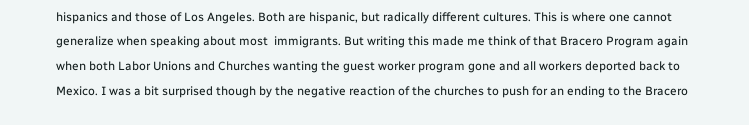hispanics and those of Los Angeles. Both are hispanic, but radically different cultures. This is where one cannot generalize when speaking about most  immigrants. But writing this made me think of that Bracero Program again when both Labor Unions and Churches wanting the guest worker program gone and all workers deported back to Mexico. I was a bit surprised though by the negative reaction of the churches to push for an ending to the Bracero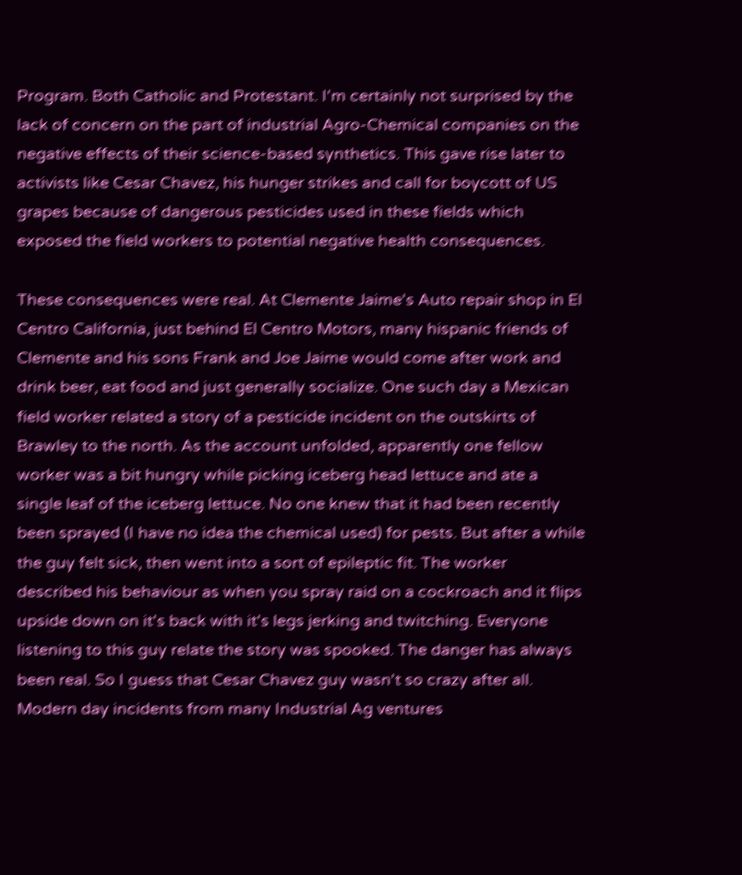Program. Both Catholic and Protestant. I'm certainly not surprised by the lack of concern on the part of industrial Agro-Chemical companies on the negative effects of their science-based synthetics. This gave rise later to activists like Cesar Chavez, his hunger strikes and call for boycott of US grapes because of dangerous pesticides used in these fields which exposed the field workers to potential negative health consequences.

These consequences were real. At Clemente Jaime's Auto repair shop in El Centro California, just behind El Centro Motors, many hispanic friends of Clemente and his sons Frank and Joe Jaime would come after work and drink beer, eat food and just generally socialize. One such day a Mexican field worker related a story of a pesticide incident on the outskirts of Brawley to the north. As the account unfolded, apparently one fellow worker was a bit hungry while picking iceberg head lettuce and ate a single leaf of the iceberg lettuce. No one knew that it had been recently been sprayed (I have no idea the chemical used) for pests. But after a while the guy felt sick, then went into a sort of epileptic fit. The worker described his behaviour as when you spray raid on a cockroach and it flips upside down on it's back with it's legs jerking and twitching. Everyone listening to this guy relate the story was spooked. The danger has always been real. So I guess that Cesar Chavez guy wasn't so crazy after all. Modern day incidents from many Industrial Ag ventures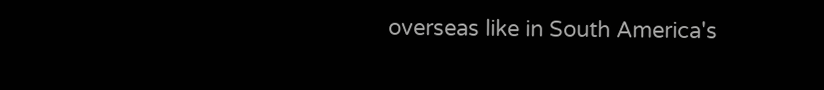overseas like in South America's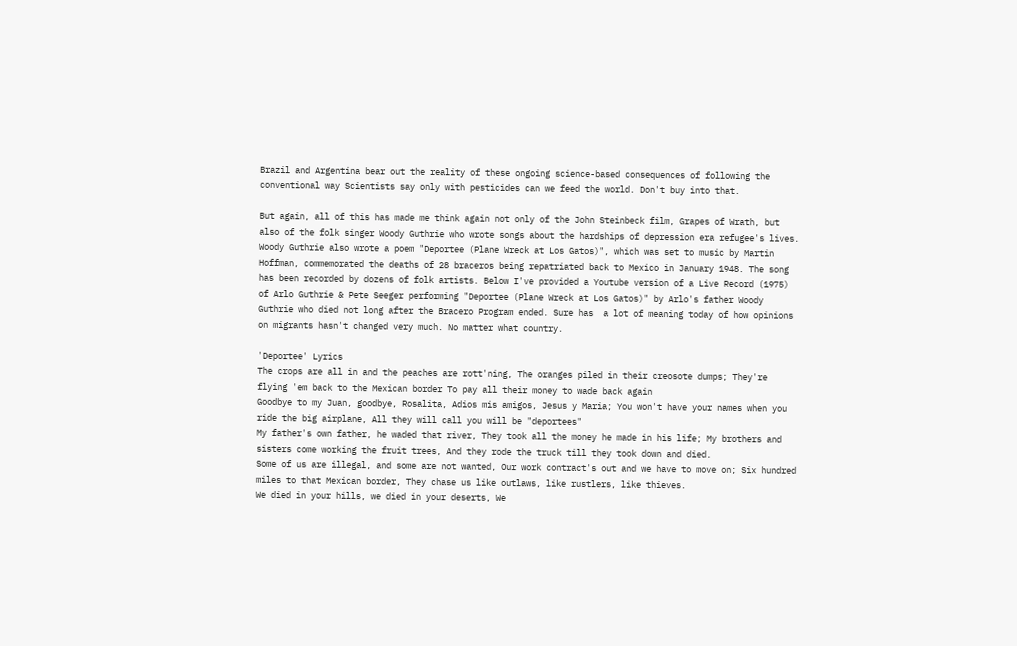Brazil and Argentina bear out the reality of these ongoing science-based consequences of following the conventional way Scientists say only with pesticides can we feed the world. Don't buy into that.

But again, all of this has made me think again not only of the John Steinbeck film, Grapes of Wrath, but also of the folk singer Woody Guthrie who wrote songs about the hardships of depression era refugee's lives. Woody Guthrie also wrote a poem "Deportee (Plane Wreck at Los Gatos)", which was set to music by Martin Hoffman, commemorated the deaths of 28 braceros being repatriated back to Mexico in January 1948. The song has been recorded by dozens of folk artists. Below I've provided a Youtube version of a Live Record (1975) of Arlo Guthrie & Pete Seeger performing "Deportee (Plane Wreck at Los Gatos)" by Arlo's father Woody Guthrie who died not long after the Bracero Program ended. Sure has  a lot of meaning today of how opinions on migrants hasn't changed very much. No matter what country.

'Deportee' Lyrics
The crops are all in and the peaches are rott'ning, The oranges piled in their creosote dumps; They're flying 'em back to the Mexican border To pay all their money to wade back again
Goodbye to my Juan, goodbye, Rosalita, Adios mis amigos, Jesus y Maria; You won't have your names when you ride the big airplane, All they will call you will be "deportees"
My father's own father, he waded that river, They took all the money he made in his life; My brothers and sisters come working the fruit trees, And they rode the truck till they took down and died.
Some of us are illegal, and some are not wanted, Our work contract's out and we have to move on; Six hundred miles to that Mexican border, They chase us like outlaws, like rustlers, like thieves.
We died in your hills, we died in your deserts, We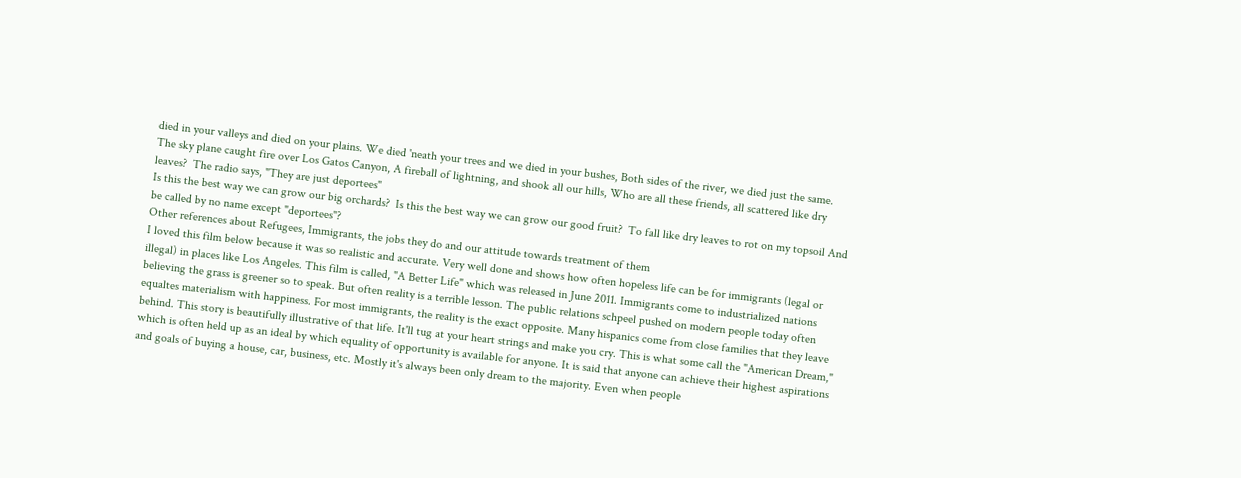died in your valleys and died on your plains. We died 'neath your trees and we died in your bushes, Both sides of the river, we died just the same.
The sky plane caught fire over Los Gatos Canyon, A fireball of lightning, and shook all our hills, Who are all these friends, all scattered like dry leaves?  The radio says, "They are just deportees"
Is this the best way we can grow our big orchards?  Is this the best way we can grow our good fruit?  To fall like dry leaves to rot on my topsoil And be called by no name except "deportees"?
Other references about Refugees, Immigrants, the jobs they do and our attitude towards treatment of them
I loved this film below because it was so realistic and accurate. Very well done and shows how often hopeless life can be for immigrants (legal or illegal) in places like Los Angeles. This film is called, "A Better Life" which was released in June 2011. Immigrants come to industrialized nations believing the grass is greener so to speak. But often reality is a terrible lesson. The public relations schpeel pushed on modern people today often equaltes materialism with happiness. For most immigrants, the reality is the exact opposite. Many hispanics come from close families that they leave behind. This story is beautifully illustrative of that life. It'll tug at your heart strings and make you cry. This is what some call the "American Dream," which is often held up as an ideal by which equality of opportunity is available for anyone. It is said that anyone can achieve their highest aspirations and goals of buying a house, car, business, etc. Mostly it's always been only dream to the majority. Even when people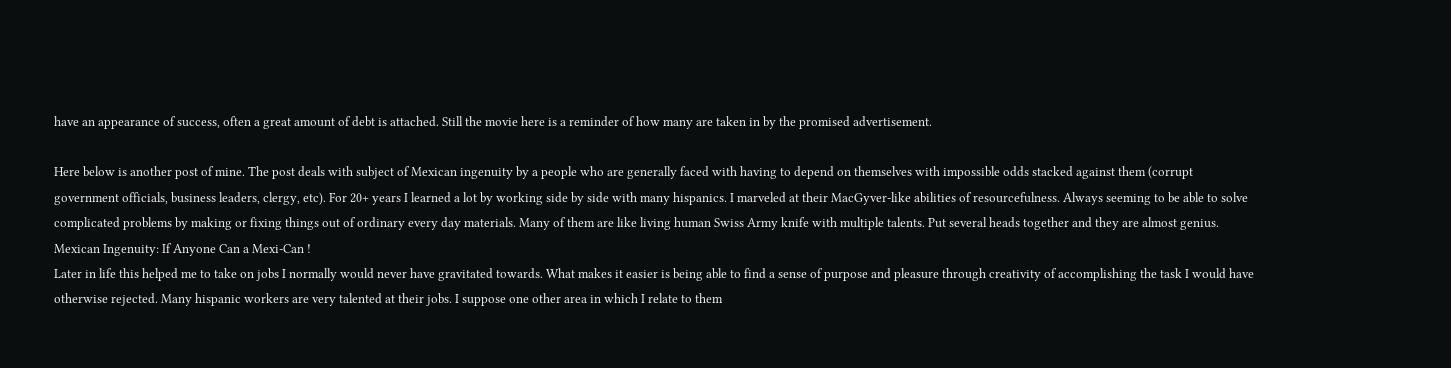have an appearance of success, often a great amount of debt is attached. Still the movie here is a reminder of how many are taken in by the promised advertisement.

Here below is another post of mine. The post deals with subject of Mexican ingenuity by a people who are generally faced with having to depend on themselves with impossible odds stacked against them (corrupt government officials, business leaders, clergy, etc). For 20+ years I learned a lot by working side by side with many hispanics. I marveled at their MacGyver-like abilities of resourcefulness. Always seeming to be able to solve complicated problems by making or fixing things out of ordinary every day materials. Many of them are like living human Swiss Army knife with multiple talents. Put several heads together and they are almost genius.
Mexican Ingenuity: If Anyone Can a Mexi-Can !
Later in life this helped me to take on jobs I normally would never have gravitated towards. What makes it easier is being able to find a sense of purpose and pleasure through creativity of accomplishing the task I would have otherwise rejected. Many hispanic workers are very talented at their jobs. I suppose one other area in which I relate to them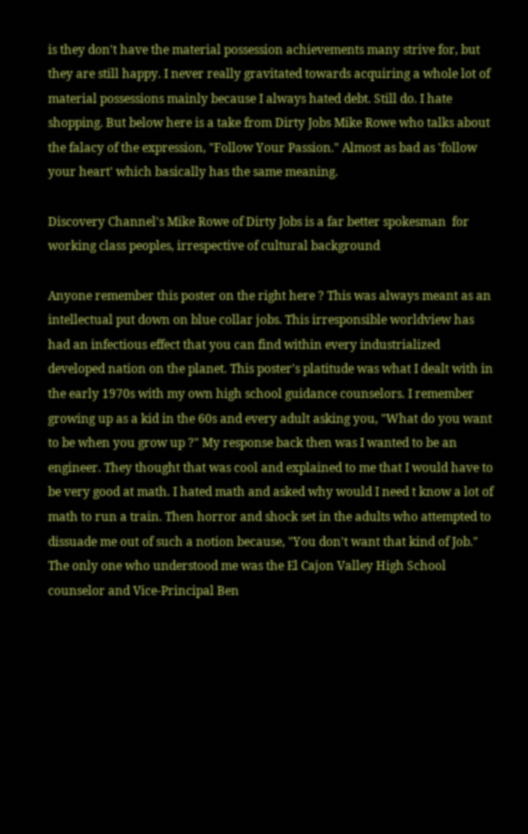is they don't have the material possession achievements many strive for, but they are still happy. I never really gravitated towards acquiring a whole lot of material possessions mainly because I always hated debt. Still do. I hate shopping. But below here is a take from Dirty Jobs Mike Rowe who talks about the falacy of the expression, "Follow Your Passion." Almost as bad as 'follow your heart' which basically has the same meaning.

Discovery Channel's Mike Rowe of Dirty Jobs is a far better spokesman  for working class peoples, irrespective of cultural background

Anyone remember this poster on the right here ? This was always meant as an intellectual put down on blue collar jobs. This irresponsible worldview has had an infectious effect that you can find within every industrialized developed nation on the planet. This poster's platitude was what I dealt with in the early 1970s with my own high school guidance counselors. I remember growing up as a kid in the 60s and every adult asking you, "What do you want to be when you grow up ?" My response back then was I wanted to be an engineer. They thought that was cool and explained to me that I would have to be very good at math. I hated math and asked why would I need t know a lot of math to run a train. Then horror and shock set in the adults who attempted to dissuade me out of such a notion because, "You don't want that kind of Job." The only one who understood me was the El Cajon Valley High School counselor and Vice-Principal Ben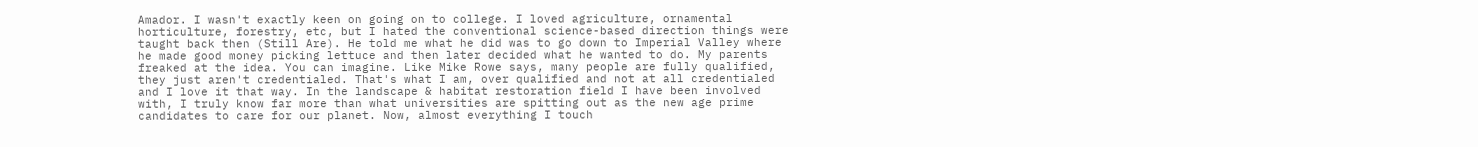Amador. I wasn't exactly keen on going on to college. I loved agriculture, ornamental horticulture, forestry, etc, but I hated the conventional science-based direction things were taught back then (Still Are). He told me what he did was to go down to Imperial Valley where he made good money picking lettuce and then later decided what he wanted to do. My parents freaked at the idea. You can imagine. Like Mike Rowe says, many people are fully qualified, they just aren't credentialed. That's what I am, over qualified and not at all credentialed and I love it that way. In the landscape & habitat restoration field I have been involved with, I truly know far more than what universities are spitting out as the new age prime candidates to care for our planet. Now, almost everything I touch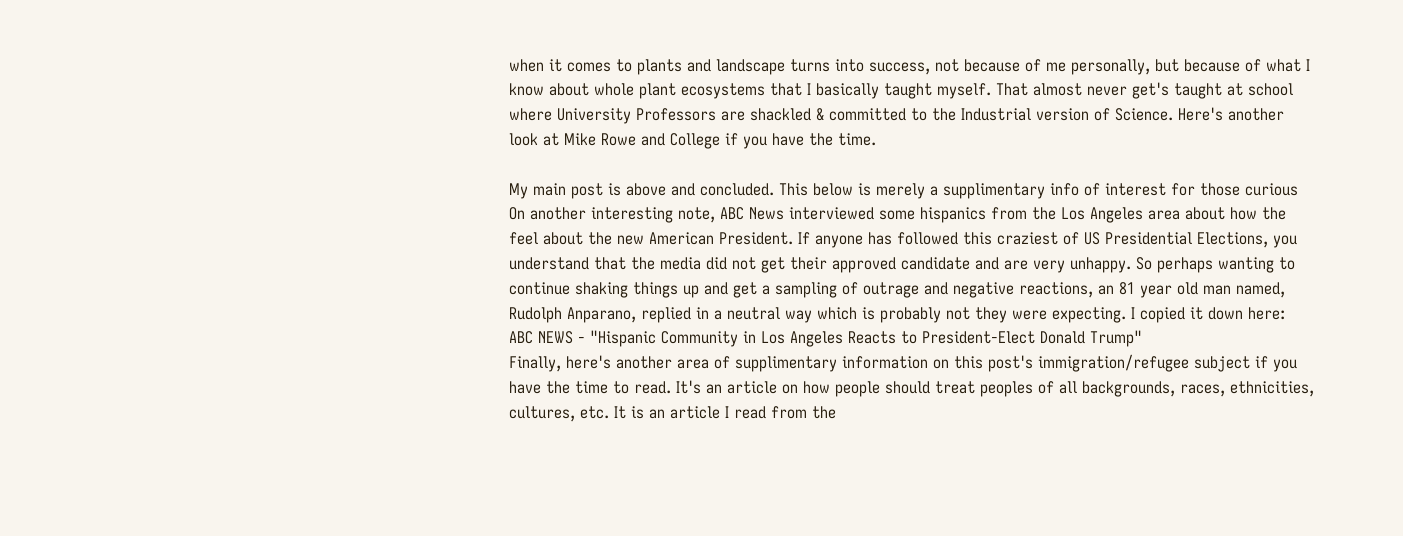when it comes to plants and landscape turns into success, not because of me personally, but because of what I know about whole plant ecosystems that I basically taught myself. That almost never get's taught at school where University Professors are shackled & committed to the Industrial version of Science. Here's another look at Mike Rowe and College if you have the time.

My main post is above and concluded. This below is merely a supplimentary info of interest for those curious
On another interesting note, ABC News interviewed some hispanics from the Los Angeles area about how the feel about the new American President. If anyone has followed this craziest of US Presidential Elections, you understand that the media did not get their approved candidate and are very unhappy. So perhaps wanting to continue shaking things up and get a sampling of outrage and negative reactions, an 81 year old man named, Rudolph Anparano, replied in a neutral way which is probably not they were expecting. I copied it down here:
ABC NEWS - "Hispanic Community in Los Angeles Reacts to President-Elect Donald Trump"
Finally, here's another area of supplimentary information on this post's immigration/refugee subject if you have the time to read. It's an article on how people should treat peoples of all backgrounds, races, ethnicities, cultures, etc. It is an article I read from the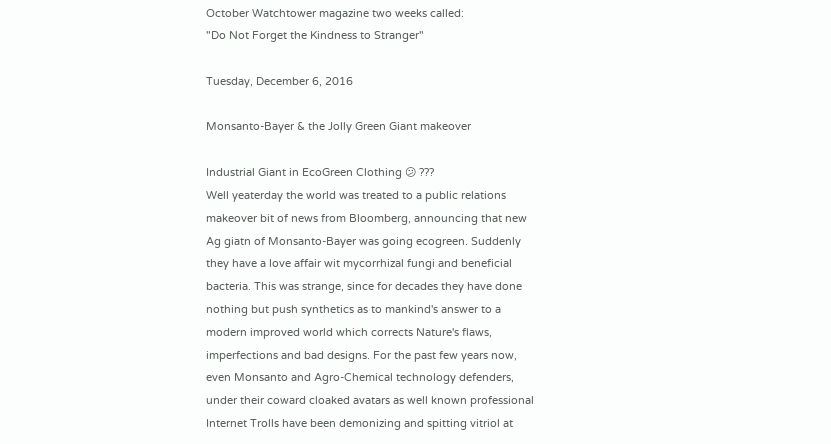October Watchtower magazine two weeks called:
"Do Not Forget the Kindness to Stranger"

Tuesday, December 6, 2016

Monsanto-Bayer & the Jolly Green Giant makeover

Industrial Giant in EcoGreen Clothing 😕 ???
Well yeaterday the world was treated to a public relations makeover bit of news from Bloomberg, announcing that new Ag giatn of Monsanto-Bayer was going ecogreen. Suddenly they have a love affair wit mycorrhizal fungi and beneficial bacteria. This was strange, since for decades they have done nothing but push synthetics as to mankind's answer to a modern improved world which corrects Nature's flaws, imperfections and bad designs. For the past few years now, even Monsanto and Agro-Chemical technology defenders, under their coward cloaked avatars as well known professional Internet Trolls have been demonizing and spitting vitriol at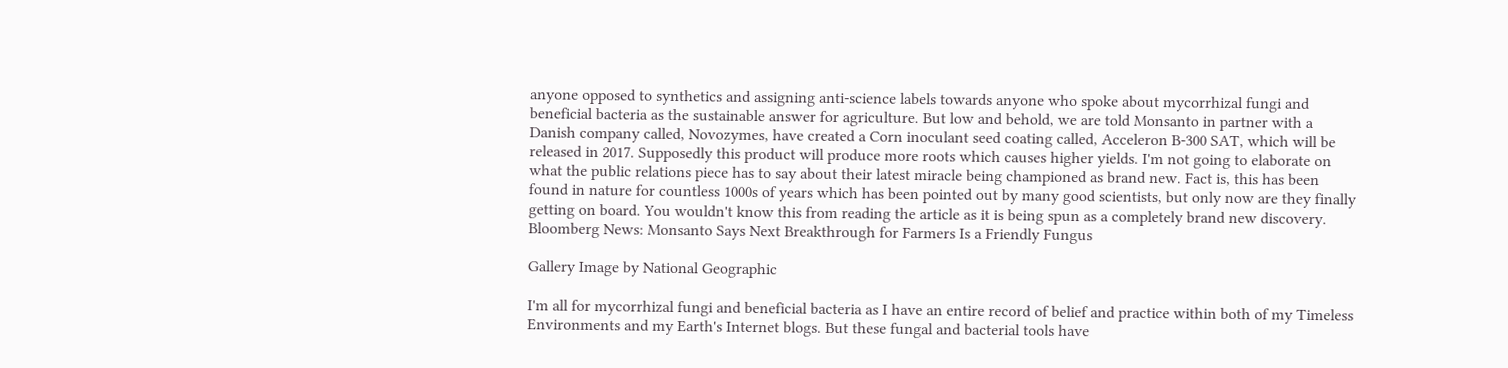anyone opposed to synthetics and assigning anti-science labels towards anyone who spoke about mycorrhizal fungi and beneficial bacteria as the sustainable answer for agriculture. But low and behold, we are told Monsanto in partner with a Danish company called, Novozymes, have created a Corn inoculant seed coating called, Acceleron B-300 SAT, which will be released in 2017. Supposedly this product will produce more roots which causes higher yields. I'm not going to elaborate on what the public relations piece has to say about their latest miracle being championed as brand new. Fact is, this has been found in nature for countless 1000s of years which has been pointed out by many good scientists, but only now are they finally getting on board. You wouldn't know this from reading the article as it is being spun as a completely brand new discovery.
Bloomberg News: Monsanto Says Next Breakthrough for Farmers Is a Friendly Fungus

Gallery Image by National Geographic

I'm all for mycorrhizal fungi and beneficial bacteria as I have an entire record of belief and practice within both of my Timeless Environments and my Earth's Internet blogs. But these fungal and bacterial tools have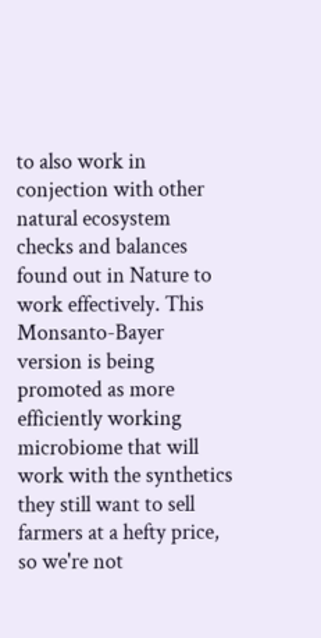to also work in conjection with other natural ecosystem checks and balances found out in Nature to work effectively. This Monsanto-Bayer version is being promoted as more efficiently working microbiome that will work with the synthetics they still want to sell farmers at a hefty price, so we're not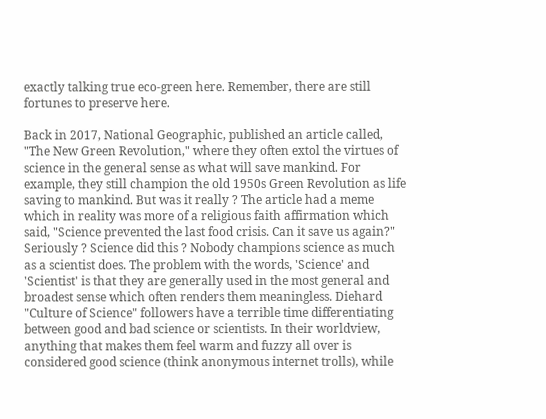exactly talking true eco-green here. Remember, there are still fortunes to preserve here.

Back in 2017, National Geographic, published an article called, "The New Green Revolution," where they often extol the virtues of science in the general sense as what will save mankind. For example, they still champion the old 1950s Green Revolution as life saving to mankind. But was it really ? The article had a meme which in reality was more of a religious faith affirmation which said, "Science prevented the last food crisis. Can it save us again?" Seriously ? Science did this ? Nobody champions science as much as a scientist does. The problem with the words, 'Science' and 'Scientist' is that they are generally used in the most general and broadest sense which often renders them meaningless. Diehard "Culture of Science" followers have a terrible time differentiating between good and bad science or scientists. In their worldview, anything that makes them feel warm and fuzzy all over is considered good science (think anonymous internet trolls), while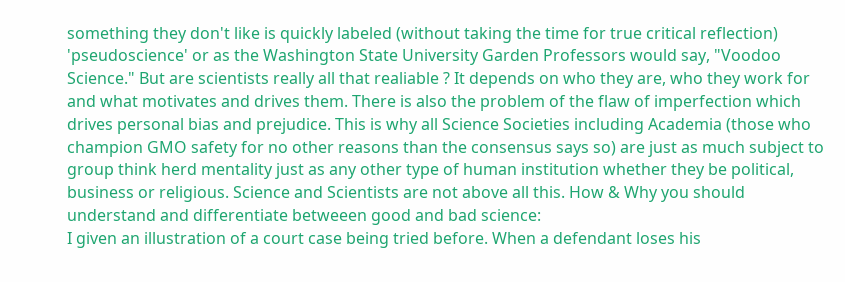something they don't like is quickly labeled (without taking the time for true critical reflection) 'pseudoscience' or as the Washington State University Garden Professors would say, "Voodoo Science." But are scientists really all that realiable ? It depends on who they are, who they work for and what motivates and drives them. There is also the problem of the flaw of imperfection which drives personal bias and prejudice. This is why all Science Societies including Academia (those who champion GMO safety for no other reasons than the consensus says so) are just as much subject to group think herd mentality just as any other type of human institution whether they be political, business or religious. Science and Scientists are not above all this. How & Why you should understand and differentiate betweeen good and bad science:
I given an illustration of a court case being tried before. When a defendant loses his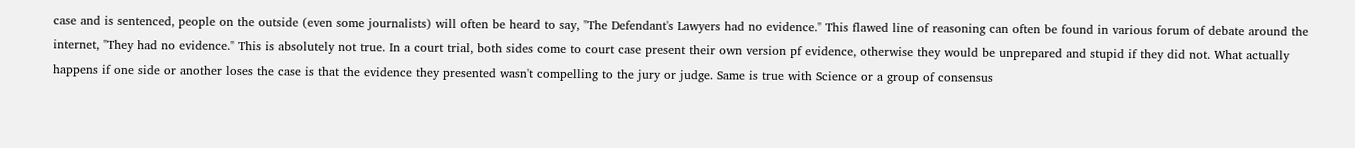case and is sentenced, people on the outside (even some journalists) will often be heard to say, "The Defendant's Lawyers had no evidence." This flawed line of reasoning can often be found in various forum of debate around the internet, "They had no evidence." This is absolutely not true. In a court trial, both sides come to court case present their own version pf evidence, otherwise they would be unprepared and stupid if they did not. What actually happens if one side or another loses the case is that the evidence they presented wasn't compelling to the jury or judge. Same is true with Science or a group of consensus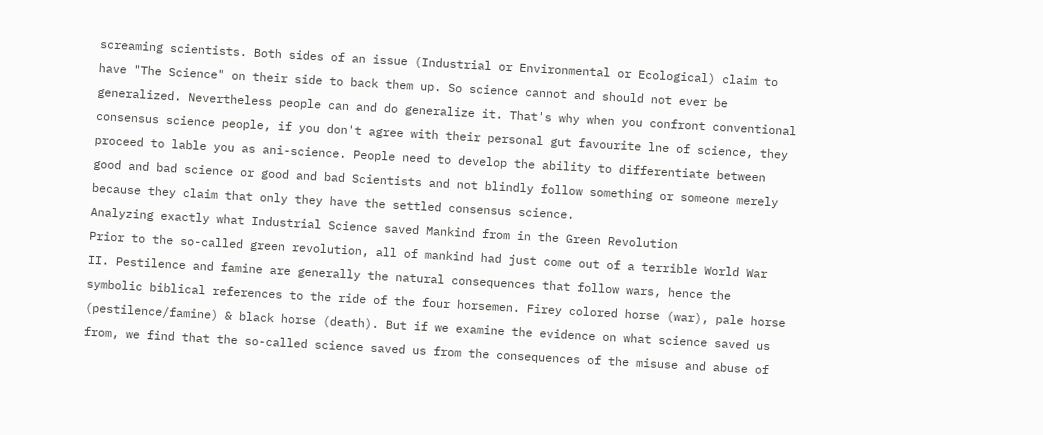screaming scientists. Both sides of an issue (Industrial or Environmental or Ecological) claim to have "The Science" on their side to back them up. So science cannot and should not ever be generalized. Nevertheless people can and do generalize it. That's why when you confront conventional consensus science people, if you don't agree with their personal gut favourite lne of science, they proceed to lable you as ani-science. People need to develop the ability to differentiate between good and bad science or good and bad Scientists and not blindly follow something or someone merely because they claim that only they have the settled consensus science.
Analyzing exactly what Industrial Science saved Mankind from in the Green Revolution
Prior to the so-called green revolution, all of mankind had just come out of a terrible World War II. Pestilence and famine are generally the natural consequences that follow wars, hence the symbolic biblical references to the ride of the four horsemen. Firey colored horse (war), pale horse (pestilence/famine) & black horse (death). But if we examine the evidence on what science saved us from, we find that the so-called science saved us from the consequences of the misuse and abuse of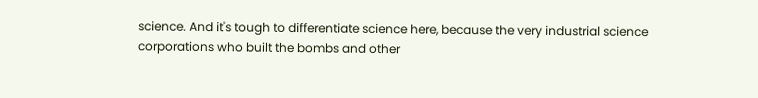science. And it's tough to differentiate science here, because the very industrial science corporations who built the bombs and other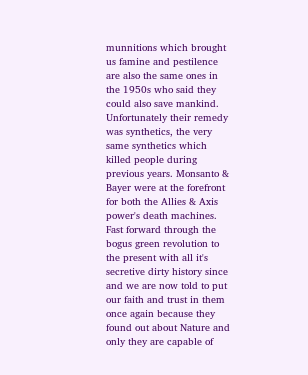munnitions which brought us famine and pestilence are also the same ones in the 1950s who said they could also save mankind. Unfortunately their remedy was synthetics, the very same synthetics which killed people during previous years. Monsanto & Bayer were at the forefront for both the Allies & Axis power's death machines. Fast forward through the bogus green revolution to the present with all it's secretive dirty history since and we are now told to put our faith and trust in them once again because they found out about Nature and only they are capable of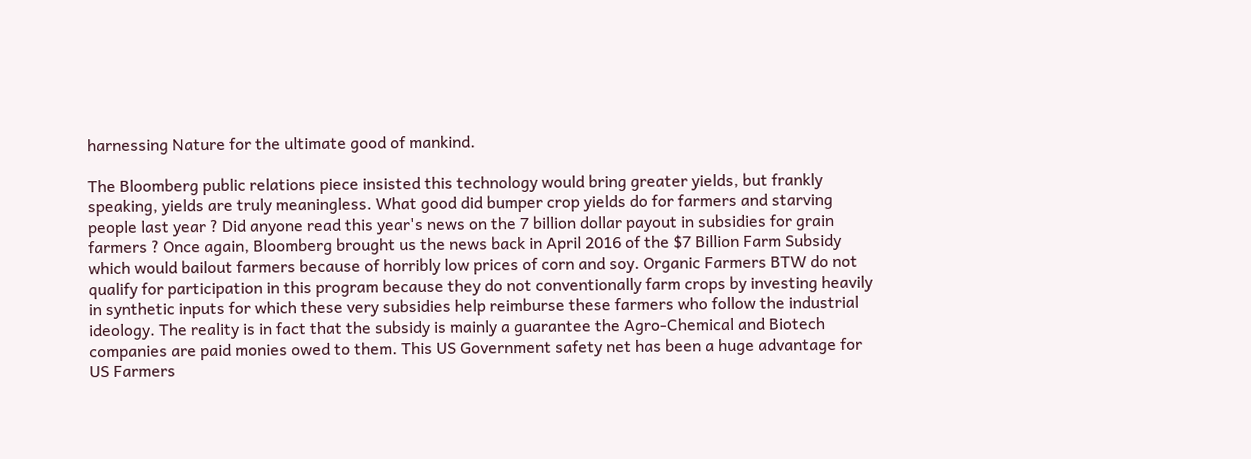harnessing Nature for the ultimate good of mankind.

The Bloomberg public relations piece insisted this technology would bring greater yields, but frankly speaking, yields are truly meaningless. What good did bumper crop yields do for farmers and starving people last year ? Did anyone read this year's news on the 7 billion dollar payout in subsidies for grain farmers ? Once again, Bloomberg brought us the news back in April 2016 of the $7 Billion Farm Subsidy which would bailout farmers because of horribly low prices of corn and soy. Organic Farmers BTW do not qualify for participation in this program because they do not conventionally farm crops by investing heavily in synthetic inputs for which these very subsidies help reimburse these farmers who follow the industrial ideology. The reality is in fact that the subsidy is mainly a guarantee the Agro-Chemical and Biotech companies are paid monies owed to them. This US Government safety net has been a huge advantage for US Farmers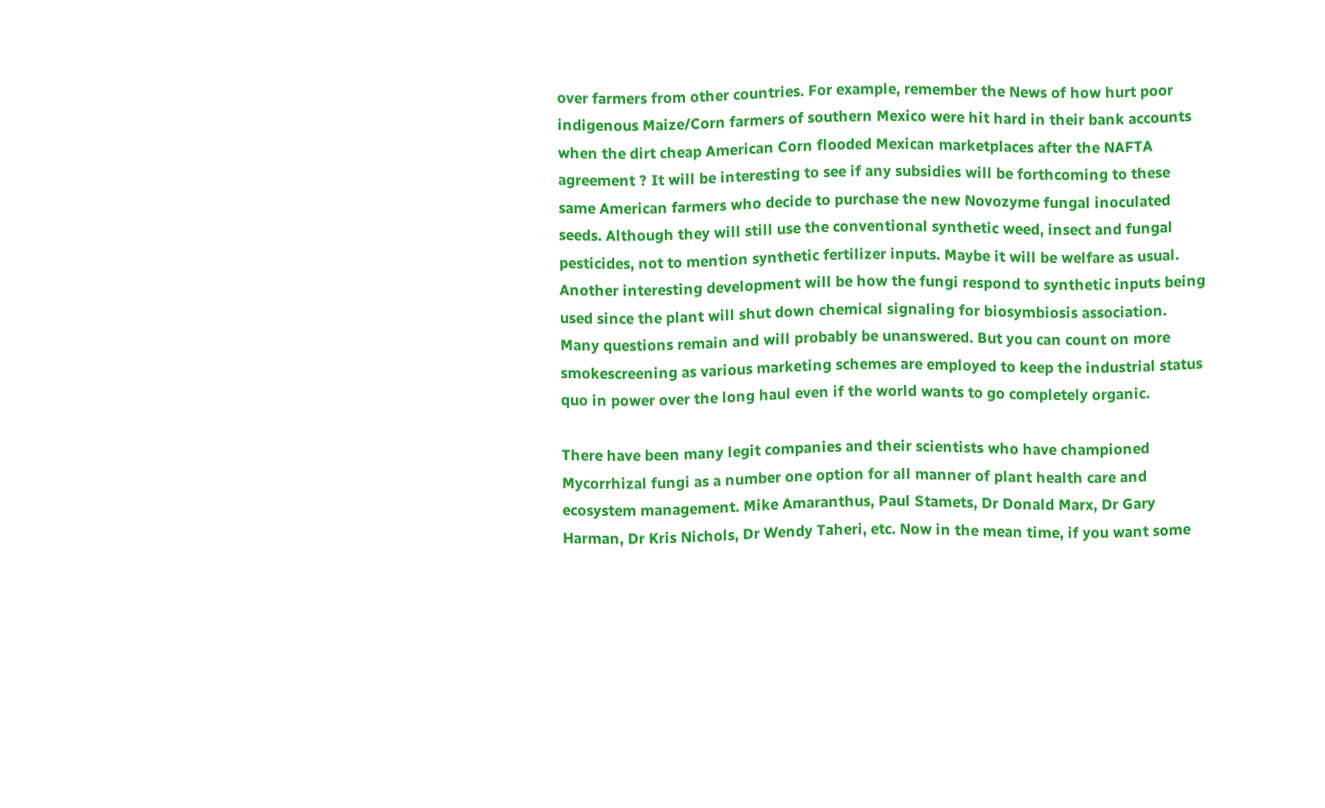over farmers from other countries. For example, remember the News of how hurt poor indigenous Maize/Corn farmers of southern Mexico were hit hard in their bank accounts when the dirt cheap American Corn flooded Mexican marketplaces after the NAFTA agreement ? It will be interesting to see if any subsidies will be forthcoming to these same American farmers who decide to purchase the new Novozyme fungal inoculated seeds. Although they will still use the conventional synthetic weed, insect and fungal pesticides, not to mention synthetic fertilizer inputs. Maybe it will be welfare as usual. Another interesting development will be how the fungi respond to synthetic inputs being used since the plant will shut down chemical signaling for biosymbiosis association. Many questions remain and will probably be unanswered. But you can count on more smokescreening as various marketing schemes are employed to keep the industrial status quo in power over the long haul even if the world wants to go completely organic.

There have been many legit companies and their scientists who have championed Mycorrhizal fungi as a number one option for all manner of plant health care and ecosystem management. Mike Amaranthus, Paul Stamets, Dr Donald Marx, Dr Gary Harman, Dr Kris Nichols, Dr Wendy Taheri, etc. Now in the mean time, if you want some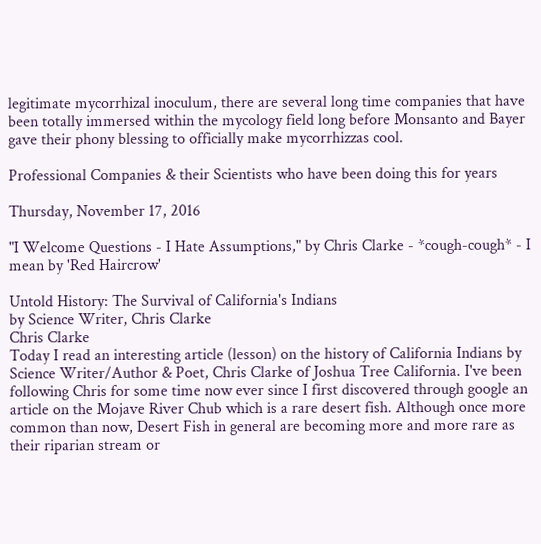legitimate mycorrhizal inoculum, there are several long time companies that have been totally immersed within the mycology field long before Monsanto and Bayer gave their phony blessing to officially make mycorrhizzas cool.

Professional Companies & their Scientists who have been doing this for years

Thursday, November 17, 2016

"I Welcome Questions - I Hate Assumptions," by Chris Clarke - *cough-cough* - I mean by 'Red Haircrow'

Untold History: The Survival of California's Indians
by Science Writer, Chris Clarke
Chris Clarke
Today I read an interesting article (lesson) on the history of California Indians by Science Writer/Author & Poet, Chris Clarke of Joshua Tree California. I've been following Chris for some time now ever since I first discovered through google an article on the Mojave River Chub which is a rare desert fish. Although once more common than now, Desert Fish in general are becoming more and more rare as their riparian stream or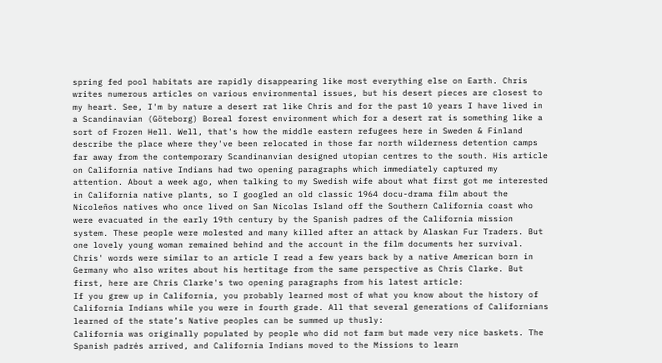spring fed pool habitats are rapidly disappearing like most everything else on Earth. Chris writes numerous articles on various environmental issues, but his desert pieces are closest to my heart. See, I'm by nature a desert rat like Chris and for the past 10 years I have lived in a Scandinavian (Göteborg) Boreal forest environment which for a desert rat is something like a sort of Frozen Hell. Well, that's how the middle eastern refugees here in Sweden & Finland describe the place where they've been relocated in those far north wilderness detention camps far away from the contemporary Scandinanvian designed utopian centres to the south. His article on California native Indians had two opening paragraphs which immediately captured my attention. About a week ago, when talking to my Swedish wife about what first got me interested in California native plants, so I googled an old classic 1964 docu-drama film about the Nicoleños natives who once lived on San Nicolas Island off the Southern California coast who were evacuated in the early 19th century by the Spanish padres of the California mission system. These people were molested and many killed after an attack by Alaskan Fur Traders. But one lovely young woman remained behind and the account in the film documents her survival. Chris' words were similar to an article I read a few years back by a native American born in Germany who also writes about his hertitage from the same perspective as Chris Clarke. But first, here are Chris Clarke's two opening paragraphs from his latest article:
If you grew up in California, you probably learned most of what you know about the history of California Indians while you were in fourth grade. All that several generations of Californians learned of the state’s Native peoples can be summed up thusly:
California was originally populated by people who did not farm but made very nice baskets. The Spanish padrés arrived, and California Indians moved to the Missions to learn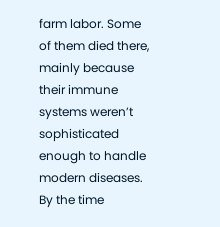farm labor. Some of them died there, mainly because their immune systems weren’t sophisticated enough to handle modern diseases. By the time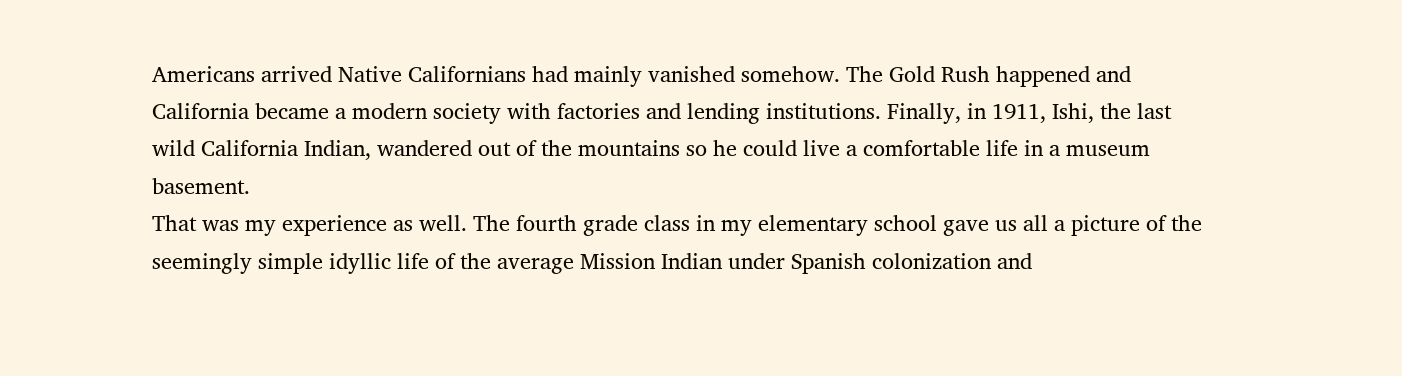Americans arrived Native Californians had mainly vanished somehow. The Gold Rush happened and California became a modern society with factories and lending institutions. Finally, in 1911, Ishi, the last wild California Indian, wandered out of the mountains so he could live a comfortable life in a museum basement.
That was my experience as well. The fourth grade class in my elementary school gave us all a picture of the seemingly simple idyllic life of the average Mission Indian under Spanish colonization and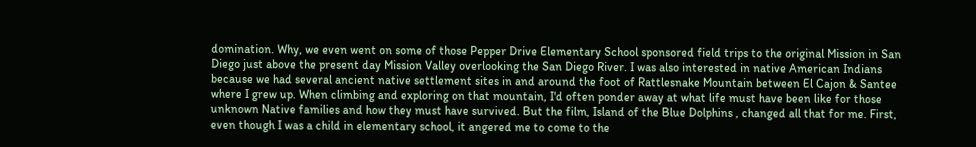domination. Why, we even went on some of those Pepper Drive Elementary School sponsored field trips to the original Mission in San Diego just above the present day Mission Valley overlooking the San Diego River. I was also interested in native American Indians because we had several ancient native settlement sites in and around the foot of Rattlesnake Mountain between El Cajon & Santee where I grew up. When climbing and exploring on that mountain, I'd often ponder away at what life must have been like for those unknown Native families and how they must have survived. But the film, Island of the Blue Dolphins , changed all that for me. First, even though I was a child in elementary school, it angered me to come to the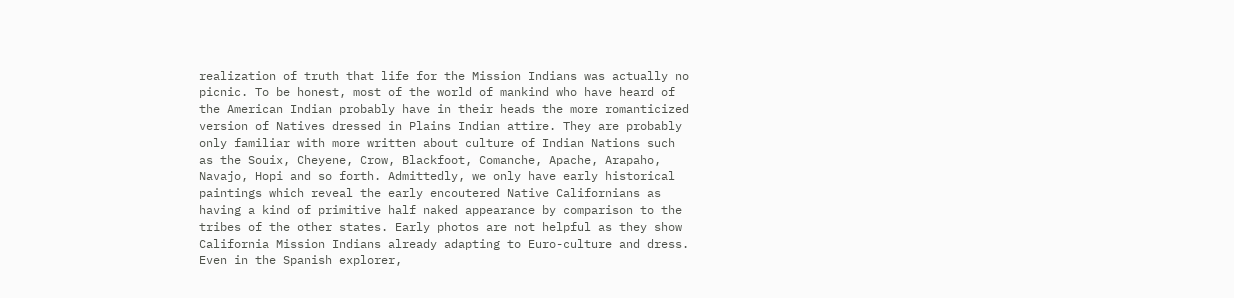realization of truth that life for the Mission Indians was actually no picnic. To be honest, most of the world of mankind who have heard of the American Indian probably have in their heads the more romanticized version of Natives dressed in Plains Indian attire. They are probably only familiar with more written about culture of Indian Nations such as the Souix, Cheyene, Crow, Blackfoot, Comanche, Apache, Arapaho, Navajo, Hopi and so forth. Admittedly, we only have early historical paintings which reveal the early encoutered Native Californians as having a kind of primitive half naked appearance by comparison to the tribes of the other states. Early photos are not helpful as they show California Mission Indians already adapting to Euro-culture and dress. Even in the Spanish explorer,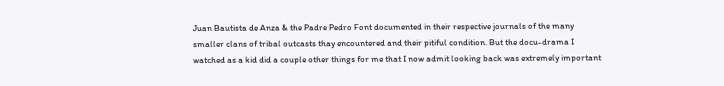Juan Bautista de Anza & the Padre Pedro Font documented in their respective journals of the many smaller clans of tribal outcasts thay encountered and their pitiful condition. But the docu-drama I watched as a kid did a couple other things for me that I now admit looking back was extremely important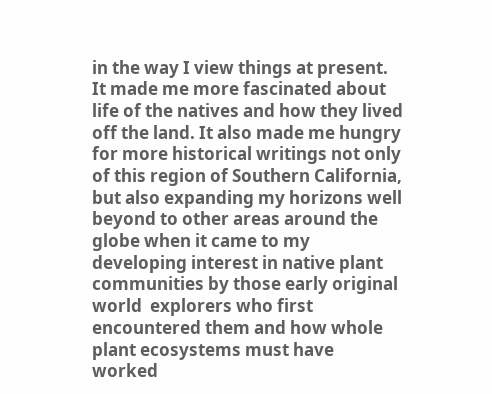in the way I view things at present. It made me more fascinated about life of the natives and how they lived off the land. It also made me hungry for more historical writings not only of this region of Southern California, but also expanding my horizons well beyond to other areas around the globe when it came to my developing interest in native plant communities by those early original world  explorers who first encountered them and how whole plant ecosystems must have worked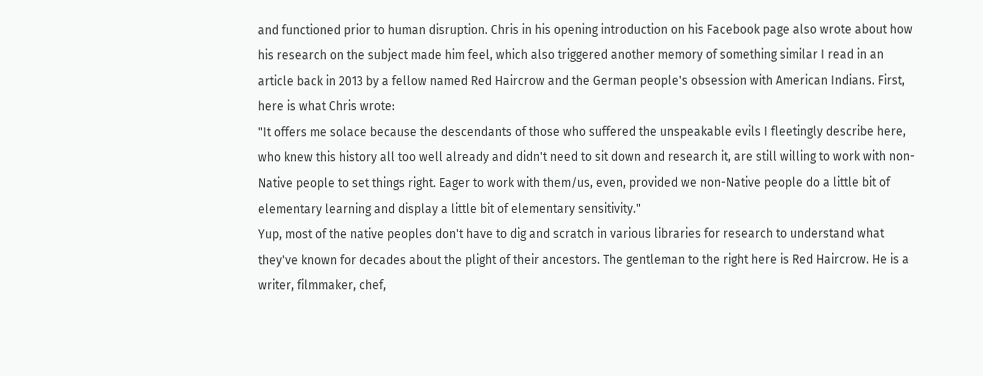and functioned prior to human disruption. Chris in his opening introduction on his Facebook page also wrote about how his research on the subject made him feel, which also triggered another memory of something similar I read in an article back in 2013 by a fellow named Red Haircrow and the German people's obsession with American Indians. First, here is what Chris wrote:
"It offers me solace because the descendants of those who suffered the unspeakable evils I fleetingly describe here, who knew this history all too well already and didn't need to sit down and research it, are still willing to work with non-Native people to set things right. Eager to work with them/us, even, provided we non-Native people do a little bit of elementary learning and display a little bit of elementary sensitivity."
Yup, most of the native peoples don't have to dig and scratch in various libraries for research to understand what they've known for decades about the plight of their ancestors. The gentleman to the right here is Red Haircrow. He is a writer, filmmaker, chef,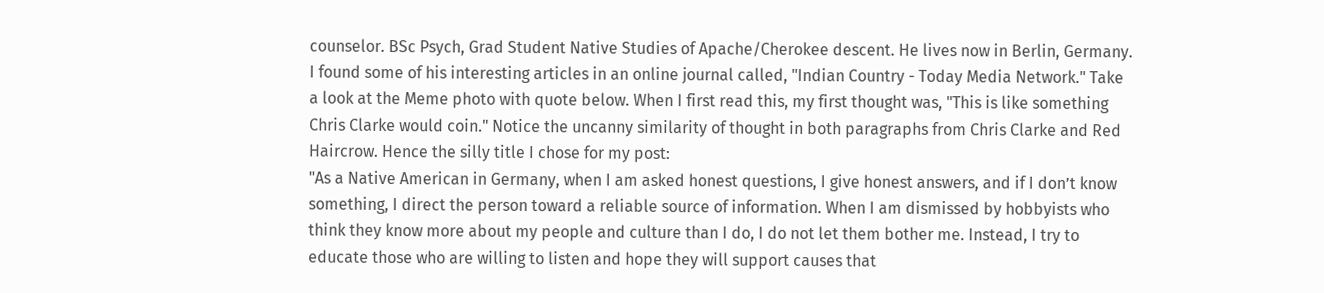counselor. BSc Psych, Grad Student Native Studies of Apache/Cherokee descent. He lives now in Berlin, Germany. I found some of his interesting articles in an online journal called, "Indian Country - Today Media Network." Take a look at the Meme photo with quote below. When I first read this, my first thought was, "This is like something Chris Clarke would coin." Notice the uncanny similarity of thought in both paragraphs from Chris Clarke and Red Haircrow. Hence the silly title I chose for my post:
"As a Native American in Germany, when I am asked honest questions, I give honest answers, and if I don’t know something, I direct the person toward a reliable source of information. When I am dismissed by hobbyists who think they know more about my people and culture than I do, I do not let them bother me. Instead, I try to educate those who are willing to listen and hope they will support causes that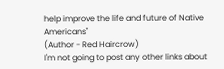help improve the life and future of Native Americans"
(Author - Red Haircrow)
I'm not going to post any other links about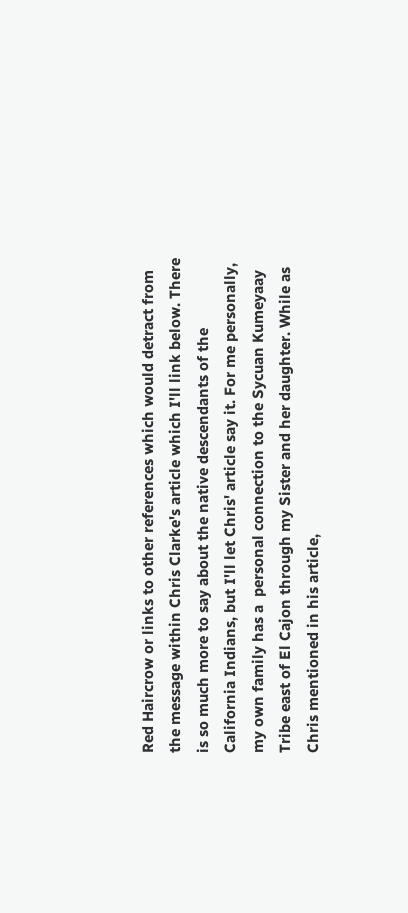Red Haircrow or links to other references which would detract from the message within Chris Clarke's article which I'll link below. There is so much more to say about the native descendants of the California Indians, but I'll let Chris' article say it. For me personally, my own family has a  personal connection to the Sycuan Kumeyaay Tribe east of El Cajon through my Sister and her daughter. While as Chris mentioned in his article,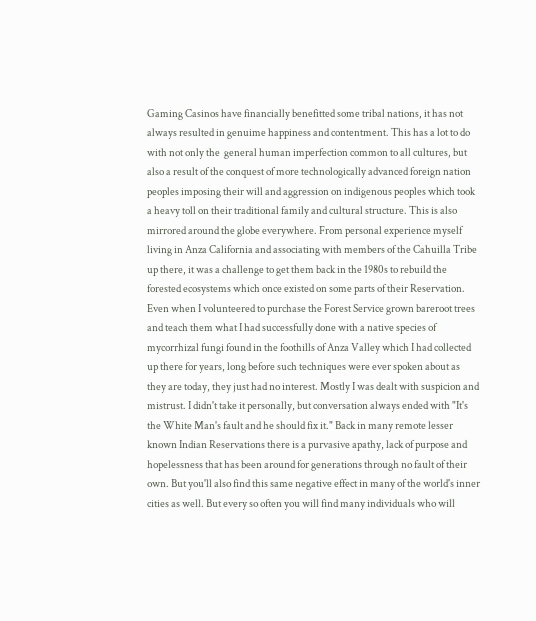Gaming Casinos have financially benefitted some tribal nations, it has not always resulted in genuime happiness and contentment. This has a lot to do with not only the  general human imperfection common to all cultures, but also a result of the conquest of more technologically advanced foreign nation peoples imposing their will and aggression on indigenous peoples which took a heavy toll on their traditional family and cultural structure. This is also mirrored around the globe everywhere. From personal experience myself living in Anza California and associating with members of the Cahuilla Tribe up there, it was a challenge to get them back in the 1980s to rebuild the forested ecosystems which once existed on some parts of their Reservation. Even when I volunteered to purchase the Forest Service grown bareroot trees and teach them what I had successfully done with a native species of mycorrhizal fungi found in the foothills of Anza Valley which I had collected up there for years, long before such techniques were ever spoken about as they are today, they just had no interest. Mostly I was dealt with suspicion and mistrust. I didn't take it personally, but conversation always ended with "It's the White Man's fault and he should fix it." Back in many remote lesser known Indian Reservations there is a purvasive apathy, lack of purpose and hopelessness that has been around for generations through no fault of their own. But you'll also find this same negative effect in many of the world's inner cities as well. But every so often you will find many individuals who will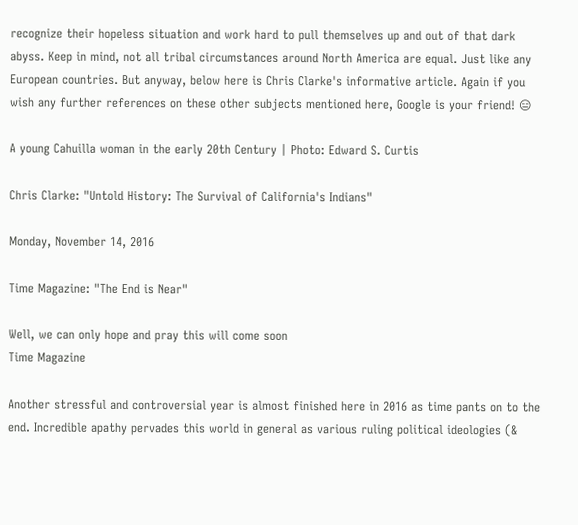recognize their hopeless situation and work hard to pull themselves up and out of that dark abyss. Keep in mind, not all tribal circumstances around North America are equal. Just like any European countries. But anyway, below here is Chris Clarke's informative article. Again if you wish any further references on these other subjects mentioned here, Google is your friend! 😑

A young Cahuilla woman in the early 20th Century | Photo: Edward S. Curtis

Chris Clarke: "Untold History: The Survival of California's Indians"

Monday, November 14, 2016

Time Magazine: "The End is Near"

Well, we can only hope and pray this will come soon
Time Magazine

Another stressful and controversial year is almost finished here in 2016 as time pants on to the end. Incredible apathy pervades this world in general as various ruling political ideologies (&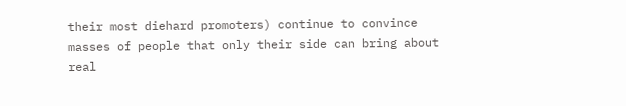their most diehard promoters) continue to convince masses of people that only their side can bring about real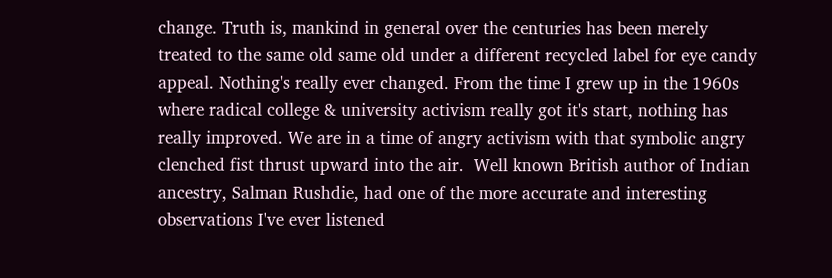change. Truth is, mankind in general over the centuries has been merely treated to the same old same old under a different recycled label for eye candy appeal. Nothing's really ever changed. From the time I grew up in the 1960s where radical college & university activism really got it's start, nothing has really improved. We are in a time of angry activism with that symbolic angry clenched fist thrust upward into the air.  Well known British author of Indian ancestry, Salman Rushdie, had one of the more accurate and interesting observations I've ever listened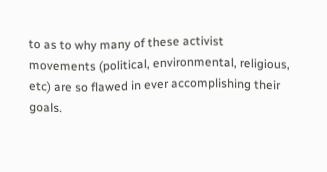to as to why many of these activist movements (political, environmental, religious, etc) are so flawed in ever accomplishing their goals.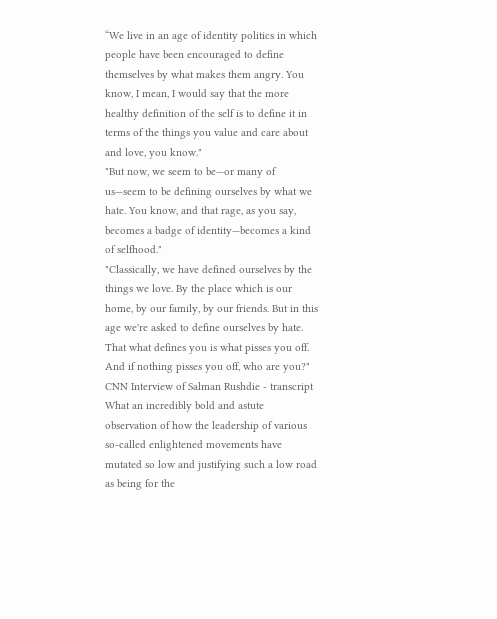“We live in an age of identity politics in which people have been encouraged to define themselves by what makes them angry. You know, I mean, I would say that the more healthy definition of the self is to define it in terms of the things you value and care about and love, you know."
"But now, we seem to be—or many of us—seem to be defining ourselves by what we hate. You know, and that rage, as you say, becomes a badge of identity—becomes a kind of selfhood."
"Classically, we have defined ourselves by the things we love. By the place which is our home, by our family, by our friends. But in this age we're asked to define ourselves by hate. That what defines you is what pisses you off. And if nothing pisses you off, who are you?"
CNN Interview of Salman Rushdie - transcript
What an incredibly bold and astute observation of how the leadership of various so-called enlightened movements have mutated so low and justifying such a low road as being for the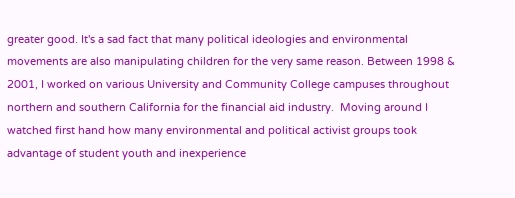greater good. It's a sad fact that many political ideologies and environmental movements are also manipulating children for the very same reason. Between 1998 & 2001, I worked on various University and Community College campuses throughout northern and southern California for the financial aid industry.  Moving around I watched first hand how many environmental and political activist groups took advantage of student youth and inexperience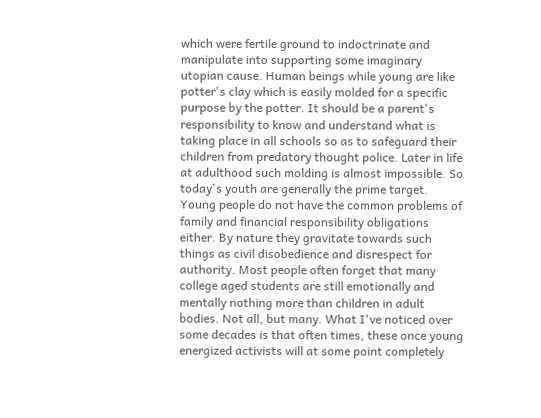which were fertile ground to indoctrinate and manipulate into supporting some imaginary utopian cause. Human beings while young are like potter's clay which is easily molded for a specific purpose by the potter. It should be a parent's responsibility to know and understand what is taking place in all schools so as to safeguard their children from predatory thought police. Later in life at adulthood such molding is almost impossible. So today's youth are generally the prime target. Young people do not have the common problems of family and financial responsibility obligations either. By nature they gravitate towards such things as civil disobedience and disrespect for authority. Most people often forget that many college aged students are still emotionally and mentally nothing more than children in adult bodies. Not all, but many. What I've noticed over some decades is that often times, these once young energized activists will at some point completely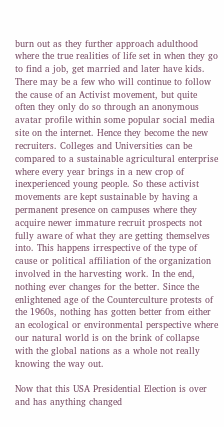burn out as they further approach adulthood where the true realities of life set in when they go to find a job, get married and later have kids. There may be a few who will continue to follow the cause of an Activist movement, but quite often they only do so through an anonymous avatar profile within some popular social media site on the internet. Hence they become the new recruiters. Colleges and Universities can be compared to a sustainable agricultural enterprise where every year brings in a new crop of inexperienced young people. So these activist movements are kept sustainable by having a permanent presence on campuses where they acquire newer immature recruit prospects not fully aware of what they are getting themselves into. This happens irrespective of the type of cause or political affiliation of the organization involved in the harvesting work. In the end, nothing ever changes for the better. Since the enlightened age of the Counterculture protests of the 1960s, nothing has gotten better from either an ecological or environmental perspective where our natural world is on the brink of collapse with the global nations as a whole not really knowing the way out.

Now that this USA Presidential Election is over and has anything changed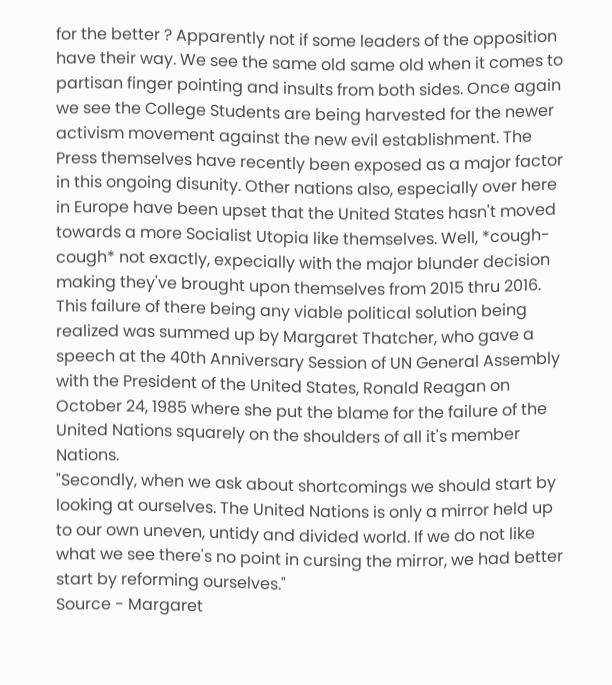for the better ? Apparently not if some leaders of the opposition have their way. We see the same old same old when it comes to partisan finger pointing and insults from both sides. Once again we see the College Students are being harvested for the newer activism movement against the new evil establishment. The Press themselves have recently been exposed as a major factor in this ongoing disunity. Other nations also, especially over here in Europe have been upset that the United States hasn't moved towards a more Socialist Utopia like themselves. Well, *cough-cough* not exactly, expecially with the major blunder decision making they've brought upon themselves from 2015 thru 2016. This failure of there being any viable political solution being realized was summed up by Margaret Thatcher, who gave a speech at the 40th Anniversary Session of UN General Assembly with the President of the United States, Ronald Reagan on October 24, 1985 where she put the blame for the failure of the United Nations squarely on the shoulders of all it's member Nations.
"Secondly, when we ask about shortcomings we should start by looking at ourselves. The United Nations is only a mirror held up to our own uneven, untidy and divided world. If we do not like what we see there's no point in cursing the mirror, we had better start by reforming ourselves."
Source - Margaret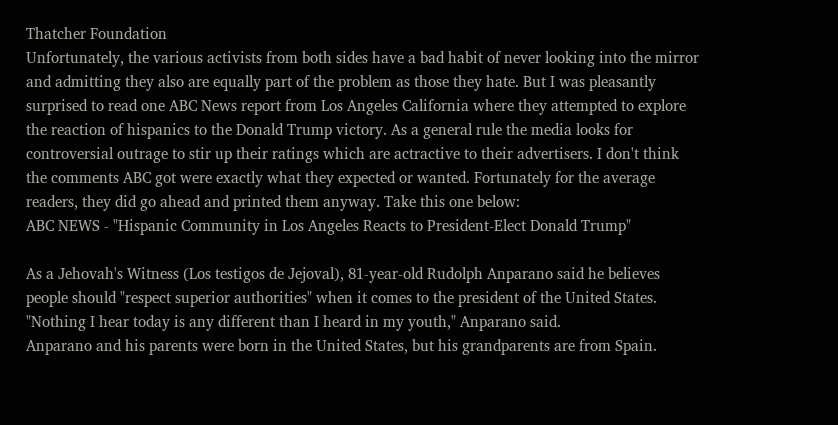Thatcher Foundation
Unfortunately, the various activists from both sides have a bad habit of never looking into the mirror and admitting they also are equally part of the problem as those they hate. But I was pleasantly surprised to read one ABC News report from Los Angeles California where they attempted to explore the reaction of hispanics to the Donald Trump victory. As a general rule the media looks for  controversial outrage to stir up their ratings which are actractive to their advertisers. I don't think the comments ABC got were exactly what they expected or wanted. Fortunately for the average readers, they did go ahead and printed them anyway. Take this one below:
ABC NEWS - "Hispanic Community in Los Angeles Reacts to President-Elect Donald Trump"

As a Jehovah's Witness (Los testigos de Jejoval), 81-year-old Rudolph Anparano said he believes people should "respect superior authorities" when it comes to the president of the United States.
"Nothing I hear today is any different than I heard in my youth," Anparano said.
Anparano and his parents were born in the United States, but his grandparents are from Spain.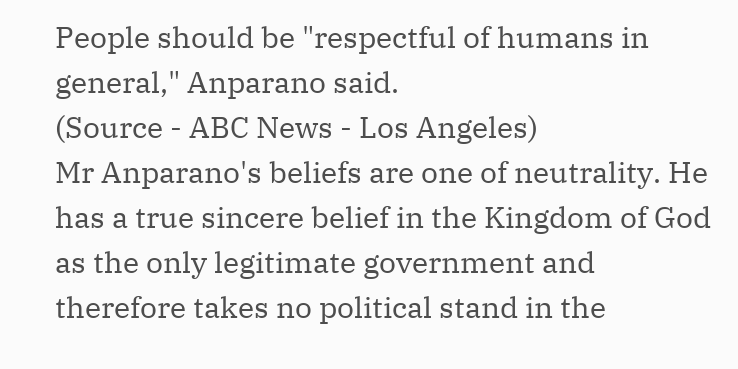People should be "respectful of humans in general," Anparano said.
(Source - ABC News - Los Angeles)
Mr Anparano's beliefs are one of neutrality. He has a true sincere belief in the Kingdom of God as the only legitimate government and therefore takes no political stand in the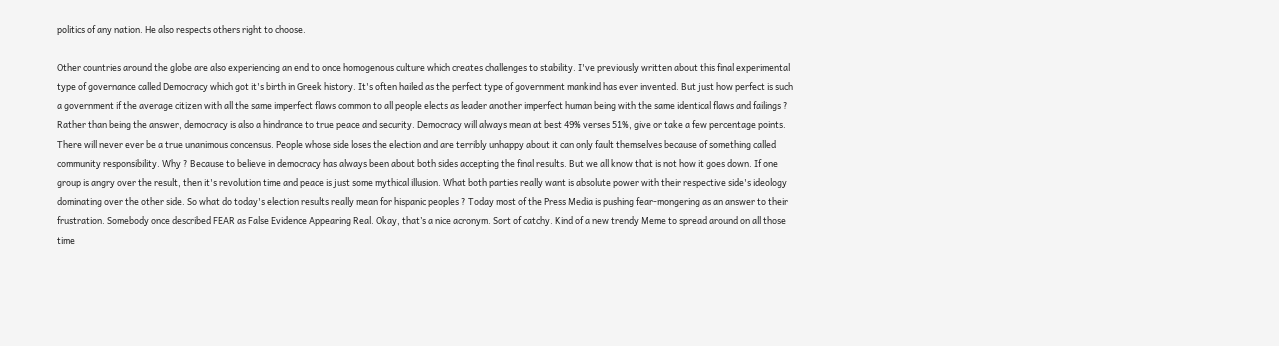politics of any nation. He also respects others right to choose.

Other countries around the globe are also experiencing an end to once homogenous culture which creates challenges to stability. I've previously written about this final experimental type of governance called Democracy which got it's birth in Greek history. It's often hailed as the perfect type of government mankind has ever invented. But just how perfect is such a government if the average citizen with all the same imperfect flaws common to all people elects as leader another imperfect human being with the same identical flaws and failings ? Rather than being the answer, democracy is also a hindrance to true peace and security. Democracy will always mean at best 49% verses 51%, give or take a few percentage points. There will never ever be a true unanimous concensus. People whose side loses the election and are terribly unhappy about it can only fault themselves because of something called community responsibility. Why ? Because to believe in democracy has always been about both sides accepting the final results. But we all know that is not how it goes down. If one group is angry over the result, then it's revolution time and peace is just some mythical illusion. What both parties really want is absolute power with their respective side's ideology dominating over the other side. So what do today's election results really mean for hispanic peoples ? Today most of the Press Media is pushing fear-mongering as an answer to their frustration. Somebody once described FEAR as False Evidence Appearing Real. Okay, that’s a nice acronym. Sort of catchy. Kind of a new trendy Meme to spread around on all those time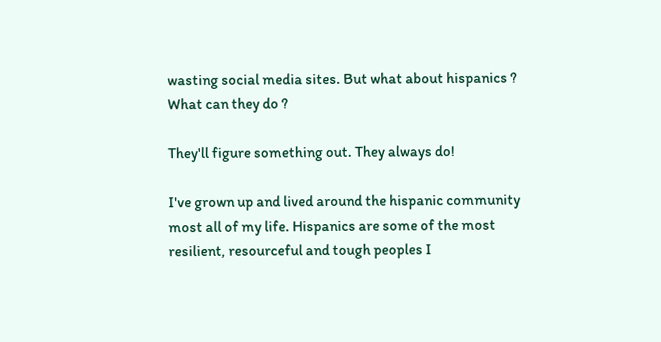wasting social media sites. But what about hispanics ? What can they do ?

They'll figure something out. They always do!

I've grown up and lived around the hispanic community most all of my life. Hispanics are some of the most resilient, resourceful and tough peoples I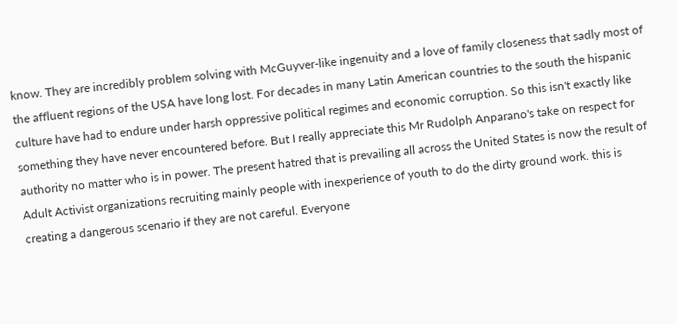know. They are incredibly problem solving with McGuyver-like ingenuity and a love of family closeness that sadly most of the affluent regions of the USA have long lost. For decades in many Latin American countries to the south the hispanic culture have had to endure under harsh oppressive political regimes and economic corruption. So this isn't exactly like something they have never encountered before. But I really appreciate this Mr Rudolph Anparano's take on respect for authority no matter who is in power. The present hatred that is prevailing all across the United States is now the result of Adult Activist organizations recruiting mainly people with inexperience of youth to do the dirty ground work. this is creating a dangerous scenario if they are not careful. Everyone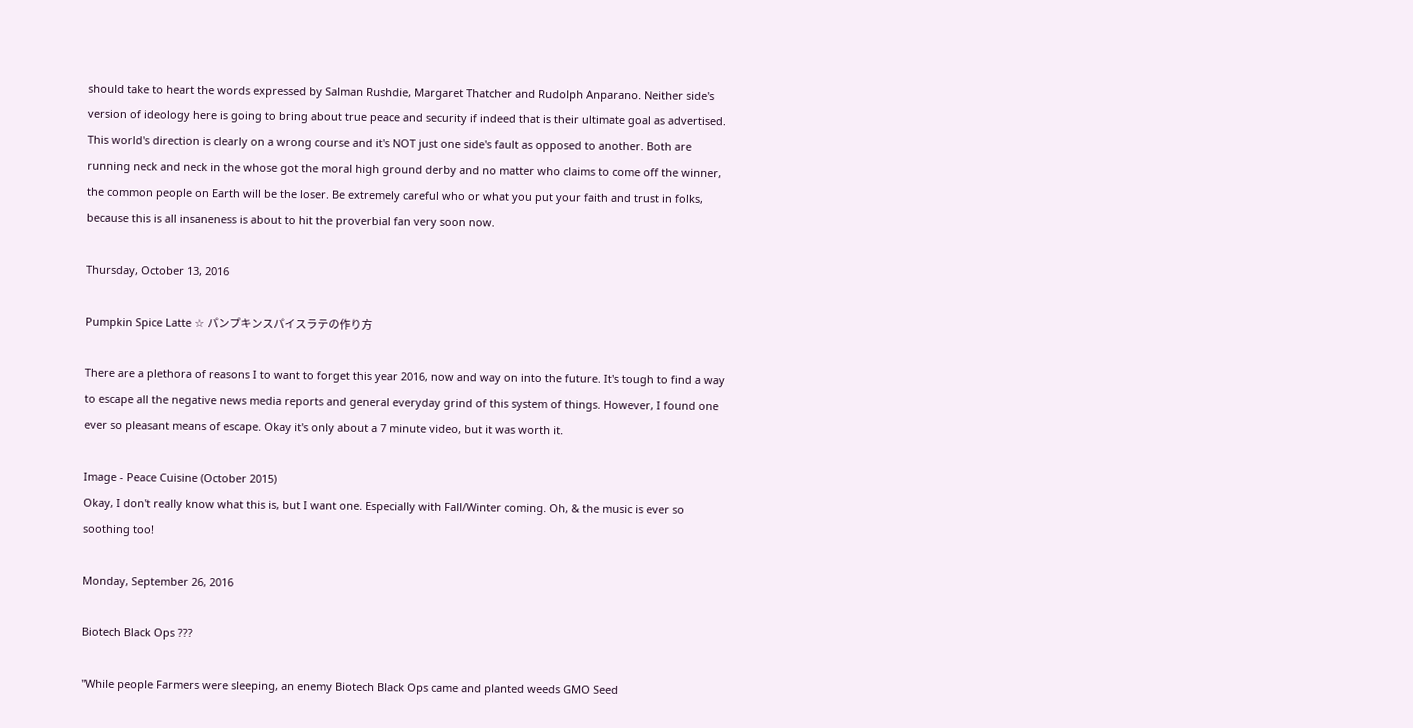should take to heart the words expressed by Salman Rushdie, Margaret Thatcher and Rudolph Anparano. Neither side's version of ideology here is going to bring about true peace and security if indeed that is their ultimate goal as advertised. This world's direction is clearly on a wrong course and it's NOT just one side's fault as opposed to another. Both are running neck and neck in the whose got the moral high ground derby and no matter who claims to come off the winner, the common people on Earth will be the loser. Be extremely careful who or what you put your faith and trust in folks, because this is all insaneness is about to hit the proverbial fan very soon now.

Thursday, October 13, 2016

Pumpkin Spice Latte ☆ パンプキンスパイスラテの作り方

There are a plethora of reasons I to want to forget this year 2016, now and way on into the future. It's tough to find a way to escape all the negative news media reports and general everyday grind of this system of things. However, I found one ever so pleasant means of escape. Okay it's only about a 7 minute video, but it was worth it.

Image - Peace Cuisine (October 2015)
Okay, I don't really know what this is, but I want one. Especially with Fall/Winter coming. Oh, & the music is ever so soothing too!

Monday, September 26, 2016

Biotech Black Ops ???

"While people Farmers were sleeping, an enemy Biotech Black Ops came and planted weeds GMO Seed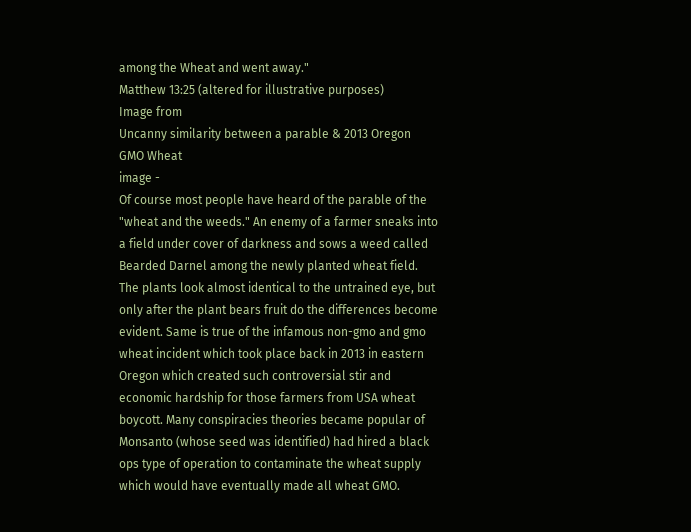among the Wheat and went away."
Matthew 13:25 (altered for illustrative purposes)
Image from
Uncanny similarity between a parable & 2013 Oregon GMO Wheat
image -
Of course most people have heard of the parable of the "wheat and the weeds." An enemy of a farmer sneaks into a field under cover of darkness and sows a weed called Bearded Darnel among the newly planted wheat field. The plants look almost identical to the untrained eye, but only after the plant bears fruit do the differences become evident. Same is true of the infamous non-gmo and gmo wheat incident which took place back in 2013 in eastern Oregon which created such controversial stir and economic hardship for those farmers from USA wheat boycott. Many conspiracies theories became popular of Monsanto (whose seed was identified) had hired a black ops type of operation to contaminate the wheat supply which would have eventually made all wheat GMO.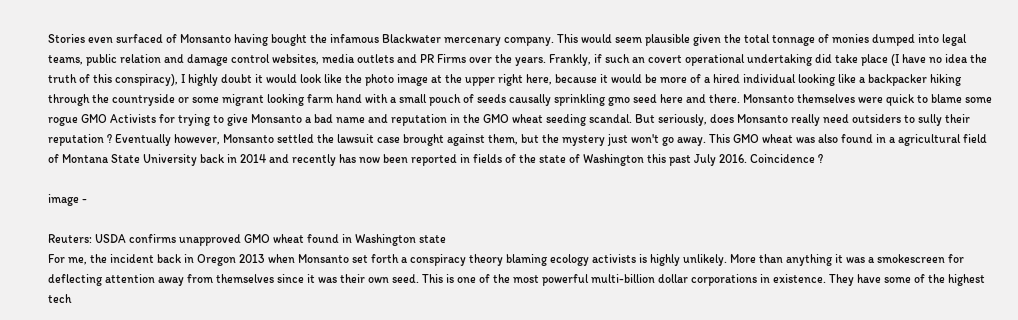Stories even surfaced of Monsanto having bought the infamous Blackwater mercenary company. This would seem plausible given the total tonnage of monies dumped into legal teams, public relation and damage control websites, media outlets and PR Firms over the years. Frankly, if such an covert operational undertaking did take place (I have no idea the truth of this conspiracy), I highly doubt it would look like the photo image at the upper right here, because it would be more of a hired individual looking like a backpacker hiking through the countryside or some migrant looking farm hand with a small pouch of seeds causally sprinkling gmo seed here and there. Monsanto themselves were quick to blame some rogue GMO Activists for trying to give Monsanto a bad name and reputation in the GMO wheat seeding scandal. But seriously, does Monsanto really need outsiders to sully their reputation ? Eventually however, Monsanto settled the lawsuit case brought against them, but the mystery just won't go away. This GMO wheat was also found in a agricultural field of Montana State University back in 2014 and recently has now been reported in fields of the state of Washington this past July 2016. Coincidence ?

image -

Reuters: USDA confirms unapproved GMO wheat found in Washington state
For me, the incident back in Oregon 2013 when Monsanto set forth a conspiracy theory blaming ecology activists is highly unlikely. More than anything it was a smokescreen for deflecting attention away from themselves since it was their own seed. This is one of the most powerful multi-billion dollar corporations in existence. They have some of the highest tech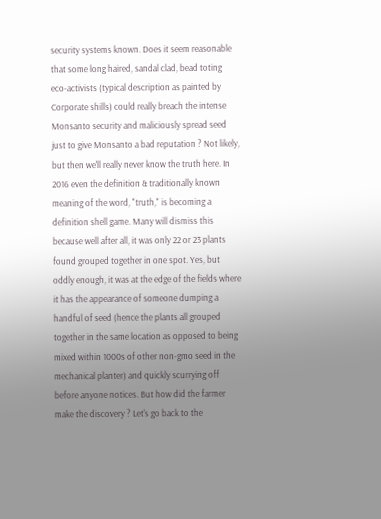security systems known. Does it seem reasonable that some long haired, sandal clad, bead toting eco-activists (typical description as painted by Corporate shills) could really breach the intense Monsanto security and maliciously spread seed just to give Monsanto a bad reputation ? Not likely, but then we'll really never know the truth here. In 2016 even the definition & traditionally known meaning of the word, "truth," is becoming a definition shell game. Many will dismiss this because well after all, it was only 22 or 23 plants found grouped together in one spot. Yes, but oddly enough, it was at the edge of the fields where it has the appearance of someone dumping a handful of seed (hence the plants all grouped together in the same location as opposed to being mixed within 1000s of other non-gmo seed in the mechanical planter) and quickly scurrying off before anyone notices. But how did the farmer make the discovery ? Let's go back to the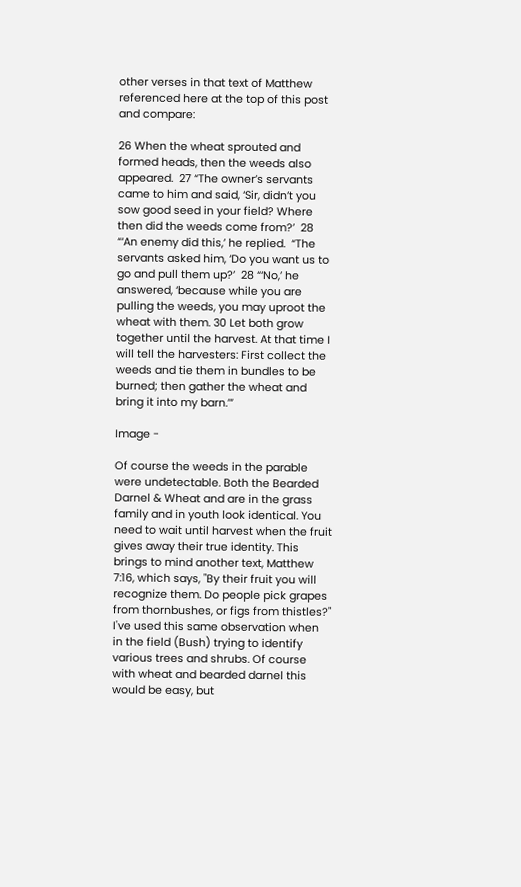other verses in that text of Matthew referenced here at the top of this post and compare:

26 When the wheat sprouted and formed heads, then the weeds also appeared.  27 “The owner’s servants came to him and said, ‘Sir, didn’t you sow good seed in your field? Where then did the weeds come from?’  28 “‘An enemy did this,’ he replied.  “The servants asked him, ‘Do you want us to go and pull them up?’  28 “‘No,’ he answered, ‘because while you are pulling the weeds, you may uproot the wheat with them. 30 Let both grow together until the harvest. At that time I will tell the harvesters: First collect the weeds and tie them in bundles to be burned; then gather the wheat and bring it into my barn.’”

Image -

Of course the weeds in the parable were undetectable. Both the Bearded Darnel & Wheat and are in the grass family and in youth look identical. You need to wait until harvest when the fruit gives away their true identity. This brings to mind another text, Matthew 7:16, which says, "By their fruit you will recognize them. Do people pick grapes from thornbushes, or figs from thistles?" I've used this same observation when in the field (Bush) trying to identify various trees and shrubs. Of course with wheat and bearded darnel this would be easy, but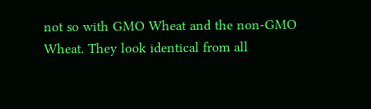not so with GMO Wheat and the non-GMO Wheat. They look identical from all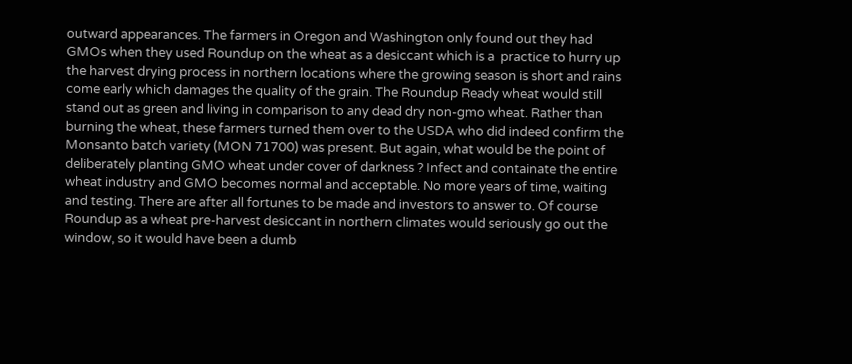outward appearances. The farmers in Oregon and Washington only found out they had GMOs when they used Roundup on the wheat as a desiccant which is a  practice to hurry up the harvest drying process in northern locations where the growing season is short and rains come early which damages the quality of the grain. The Roundup Ready wheat would still stand out as green and living in comparison to any dead dry non-gmo wheat. Rather than burning the wheat, these farmers turned them over to the USDA who did indeed confirm the Monsanto batch variety (MON 71700) was present. But again, what would be the point of deliberately planting GMO wheat under cover of darkness ? Infect and containate the entire wheat industry and GMO becomes normal and acceptable. No more years of time, waiting and testing. There are after all fortunes to be made and investors to answer to. Of course Roundup as a wheat pre-harvest desiccant in northern climates would seriously go out the window, so it would have been a dumb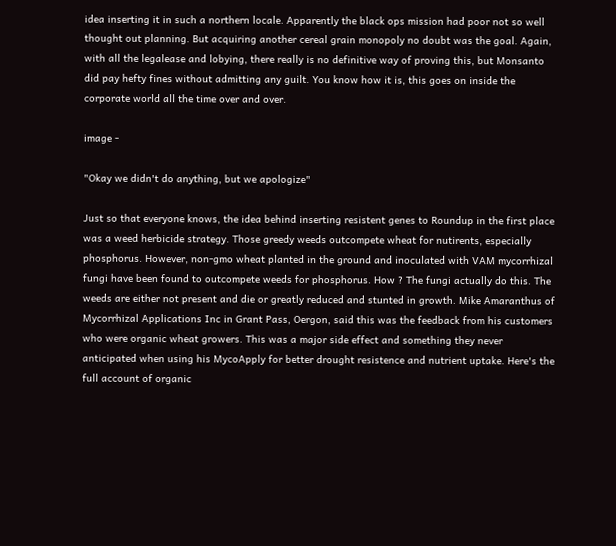idea inserting it in such a northern locale. Apparently the black ops mission had poor not so well thought out planning. But acquiring another cereal grain monopoly no doubt was the goal. Again, with all the legalease and lobying, there really is no definitive way of proving this, but Monsanto did pay hefty fines without admitting any guilt. You know how it is, this goes on inside the corporate world all the time over and over.

image -

"Okay we didn't do anything, but we apologize"

Just so that everyone knows, the idea behind inserting resistent genes to Roundup in the first place was a weed herbicide strategy. Those greedy weeds outcompete wheat for nutirents, especially phosphorus. However, non-gmo wheat planted in the ground and inoculated with VAM mycorrhizal fungi have been found to outcompete weeds for phosphorus. How ? The fungi actually do this. The weeds are either not present and die or greatly reduced and stunted in growth. Mike Amaranthus of Mycorrhizal Applications Inc in Grant Pass, Oergon, said this was the feedback from his customers who were organic wheat growers. This was a major side effect and something they never anticipated when using his MycoApply for better drought resistence and nutrient uptake. Here's the full account of organic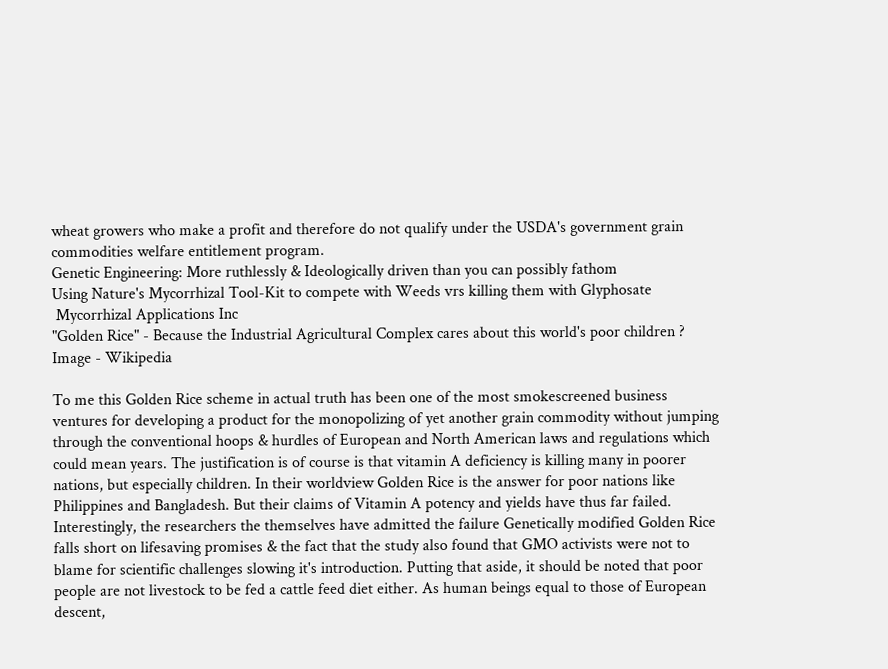wheat growers who make a profit and therefore do not qualify under the USDA's government grain commodities welfare entitlement program.
Genetic Engineering: More ruthlessly & Ideologically driven than you can possibly fathom
Using Nature's Mycorrhizal Tool-Kit to compete with Weeds vrs killing them with Glyphosate
 Mycorrhizal Applications Inc
"Golden Rice" - Because the Industrial Agricultural Complex cares about this world's poor children ?
Image - Wikipedia

To me this Golden Rice scheme in actual truth has been one of the most smokescreened business ventures for developing a product for the monopolizing of yet another grain commodity without jumping through the conventional hoops & hurdles of European and North American laws and regulations which could mean years. The justification is of course is that vitamin A deficiency is killing many in poorer nations, but especially children. In their worldview Golden Rice is the answer for poor nations like Philippines and Bangladesh. But their claims of Vitamin A potency and yields have thus far failed. Interestingly, the researchers the themselves have admitted the failure Genetically modified Golden Rice falls short on lifesaving promises & the fact that the study also found that GMO activists were not to blame for scientific challenges slowing it's introduction. Putting that aside, it should be noted that poor people are not livestock to be fed a cattle feed diet either. As human beings equal to those of European descent,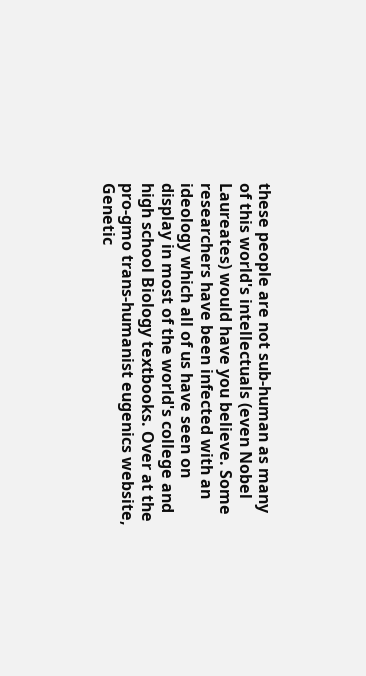these people are not sub-human as many of this world's intellectuals (even Nobel Laureates) would have you believe. Some  researchers have been infected with an ideology which all of us have seen on display in most of the world's college and high school Biology textbooks. Over at the pro-gmo trans-humanist eugenics website, Genetic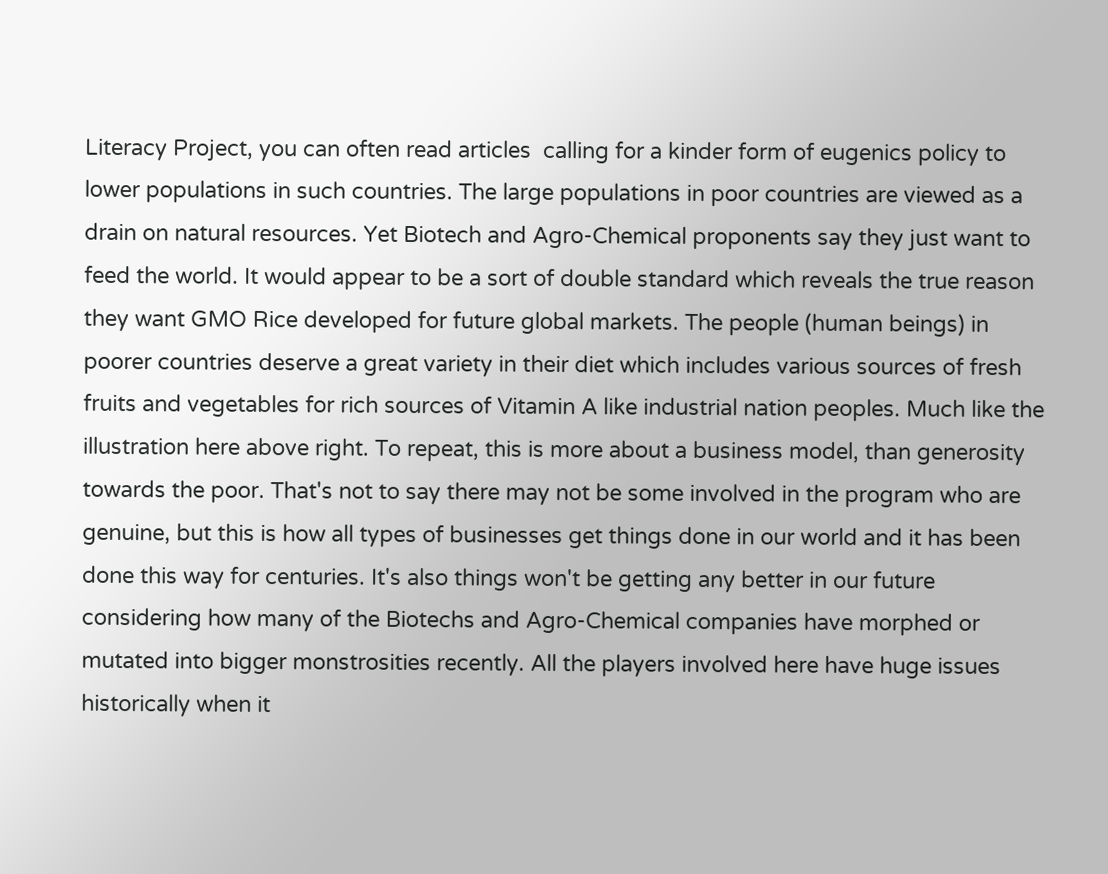Literacy Project, you can often read articles  calling for a kinder form of eugenics policy to lower populations in such countries. The large populations in poor countries are viewed as a drain on natural resources. Yet Biotech and Agro-Chemical proponents say they just want to feed the world. It would appear to be a sort of double standard which reveals the true reason they want GMO Rice developed for future global markets. The people (human beings) in poorer countries deserve a great variety in their diet which includes various sources of fresh fruits and vegetables for rich sources of Vitamin A like industrial nation peoples. Much like the illustration here above right. To repeat, this is more about a business model, than generosity towards the poor. That's not to say there may not be some involved in the program who are genuine, but this is how all types of businesses get things done in our world and it has been done this way for centuries. It's also things won't be getting any better in our future considering how many of the Biotechs and Agro-Chemical companies have morphed or mutated into bigger monstrosities recently. All the players involved here have huge issues historically when it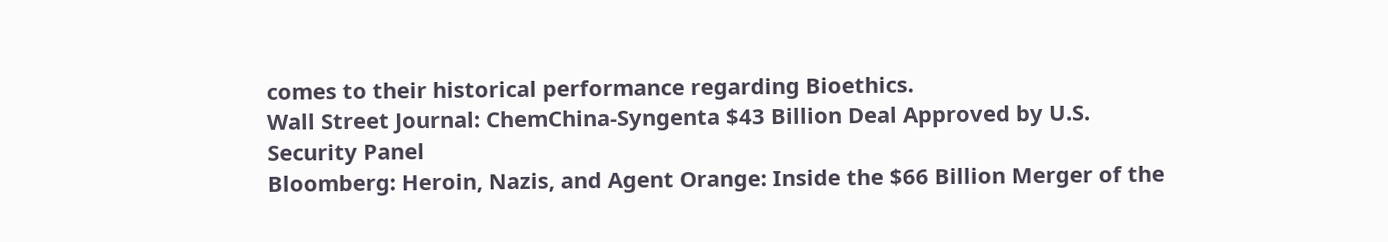comes to their historical performance regarding Bioethics.
Wall Street Journal: ChemChina-Syngenta $43 Billion Deal Approved by U.S. Security Panel
Bloomberg: Heroin, Nazis, and Agent Orange: Inside the $66 Billion Merger of the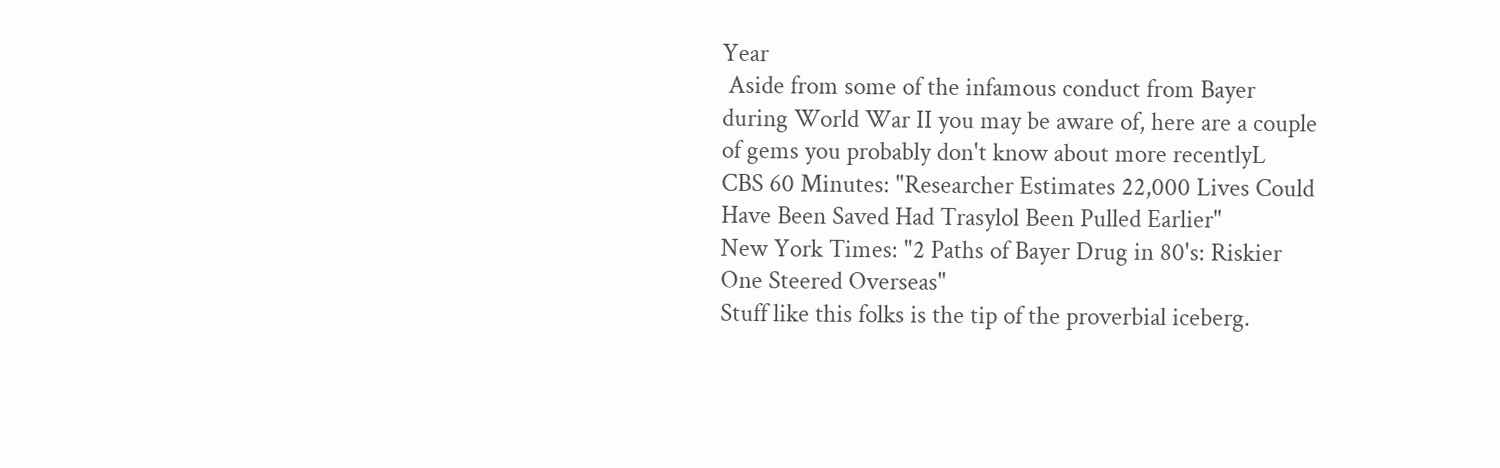Year
 Aside from some of the infamous conduct from Bayer during World War II you may be aware of, here are a couple of gems you probably don't know about more recentlyL
CBS 60 Minutes: "Researcher Estimates 22,000 Lives Could Have Been Saved Had Trasylol Been Pulled Earlier"
New York Times: "2 Paths of Bayer Drug in 80's: Riskier One Steered Overseas"
Stuff like this folks is the tip of the proverbial iceberg.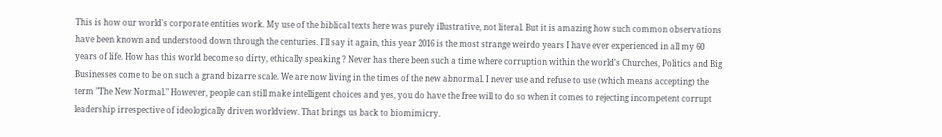This is how our world's corporate entities work. My use of the biblical texts here was purely illustrative, not literal. But it is amazing how such common observations have been known and understood down through the centuries. I'll say it again, this year 2016 is the most strange weirdo years I have ever experienced in all my 60 years of life. How has this world become so dirty, ethically speaking ? Never has there been such a time where corruption within the world's Churches, Politics and Big Businesses come to be on such a grand bizarre scale. We are now living in the times of the new abnormal. I never use and refuse to use (which means accepting) the term "The New Normal." However, people can still make intelligent choices and yes, you do have the free will to do so when it comes to rejecting incompetent corrupt leadership irrespective of ideologically driven worldview. That brings us back to biomimicry.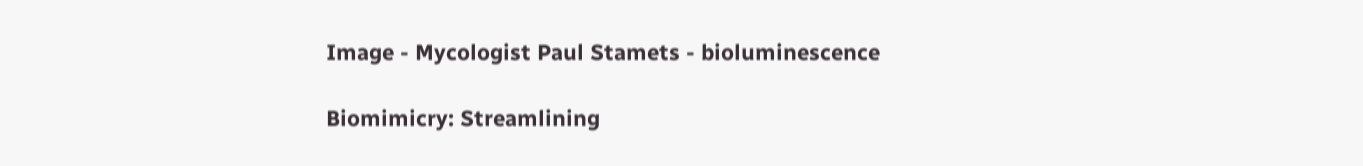Image - Mycologist Paul Stamets - bioluminescence

Biomimicry: Streamlining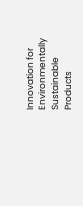Innovation for Environmentally Sustainable Products